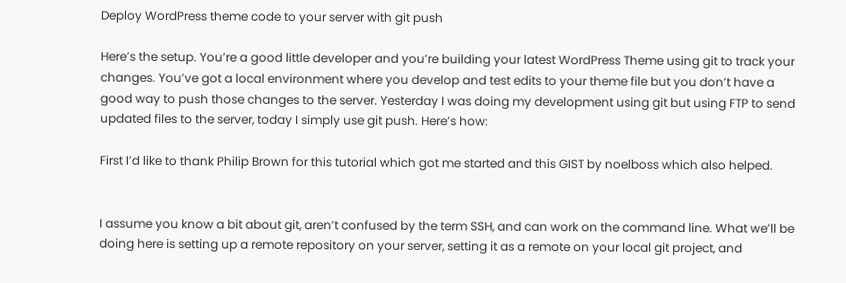Deploy WordPress theme code to your server with git push

Here’s the setup. You’re a good little developer and you’re building your latest WordPress Theme using git to track your changes. You’ve got a local environment where you develop and test edits to your theme file but you don’t have a good way to push those changes to the server. Yesterday I was doing my development using git but using FTP to send updated files to the server, today I simply use git push. Here’s how:

First I’d like to thank Philip Brown for this tutorial which got me started and this GIST by noelboss which also helped.


I assume you know a bit about git, aren’t confused by the term SSH, and can work on the command line. What we’ll be doing here is setting up a remote repository on your server, setting it as a remote on your local git project, and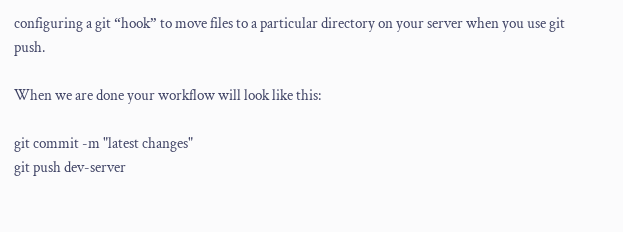configuring a git “hook” to move files to a particular directory on your server when you use git push.

When we are done your workflow will look like this:

git commit -m "latest changes"
git push dev-server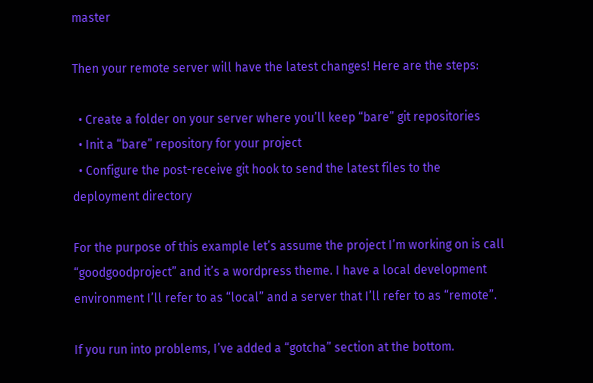master

Then your remote server will have the latest changes! Here are the steps:

  • Create a folder on your server where you’ll keep “bare” git repositories
  • Init a “bare” repository for your project
  • Configure the post-receive git hook to send the latest files to the deployment directory

For the purpose of this example let’s assume the project I’m working on is call “goodgoodproject” and it’s a wordpress theme. I have a local development environment I’ll refer to as “local” and a server that I’ll refer to as “remote”.

If you run into problems, I’ve added a “gotcha” section at the bottom.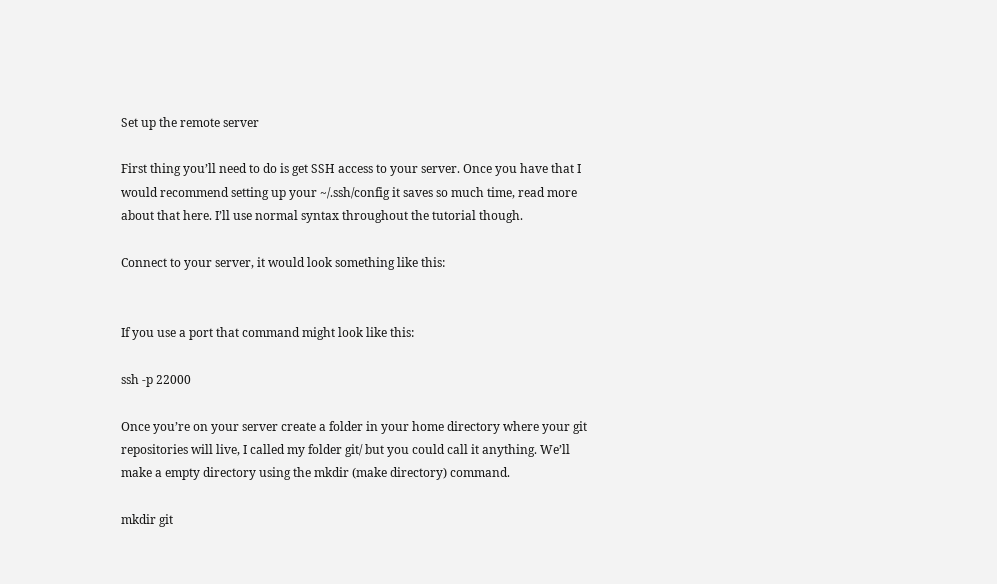Set up the remote server

First thing you’ll need to do is get SSH access to your server. Once you have that I would recommend setting up your ~/.ssh/config it saves so much time, read more about that here. I’ll use normal syntax throughout the tutorial though.

Connect to your server, it would look something like this:


If you use a port that command might look like this:

ssh -p 22000

Once you’re on your server create a folder in your home directory where your git repositories will live, I called my folder git/ but you could call it anything. We’ll make a empty directory using the mkdir (make directory) command.

mkdir git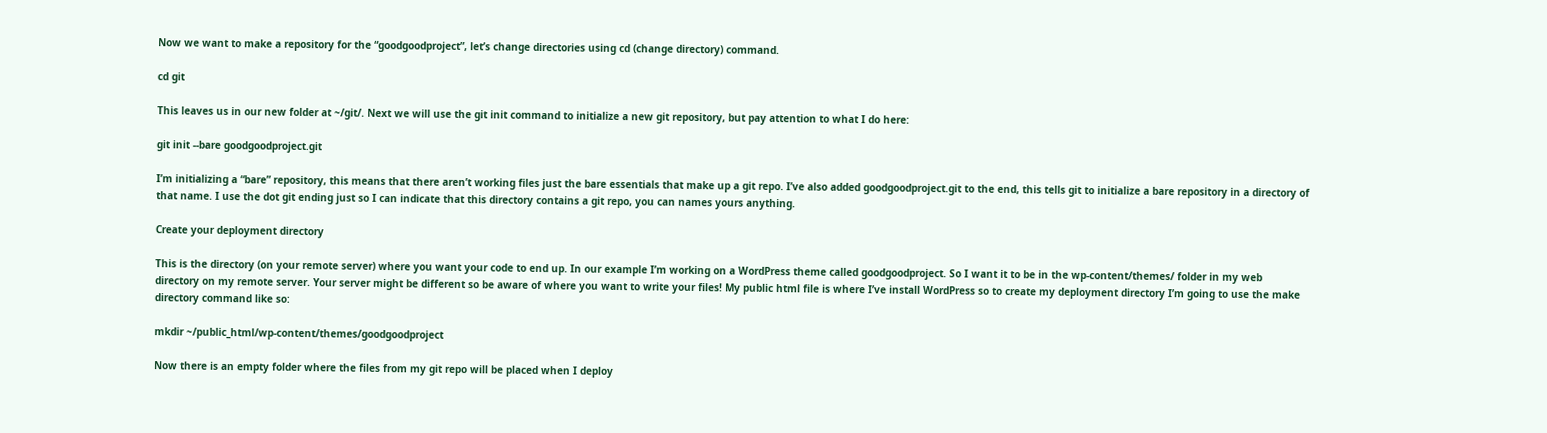Now we want to make a repository for the “goodgoodproject”, let’s change directories using cd (change directory) command.

cd git

This leaves us in our new folder at ~/git/. Next we will use the git init command to initialize a new git repository, but pay attention to what I do here:

git init --bare goodgoodproject.git

I’m initializing a “bare” repository, this means that there aren’t working files just the bare essentials that make up a git repo. I’ve also added goodgoodproject.git to the end, this tells git to initialize a bare repository in a directory of that name. I use the dot git ending just so I can indicate that this directory contains a git repo, you can names yours anything.

Create your deployment directory

This is the directory (on your remote server) where you want your code to end up. In our example I’m working on a WordPress theme called goodgoodproject. So I want it to be in the wp-content/themes/ folder in my web directory on my remote server. Your server might be different so be aware of where you want to write your files! My public html file is where I’ve install WordPress so to create my deployment directory I’m going to use the make directory command like so:

mkdir ~/public_html/wp-content/themes/goodgoodproject

Now there is an empty folder where the files from my git repo will be placed when I deploy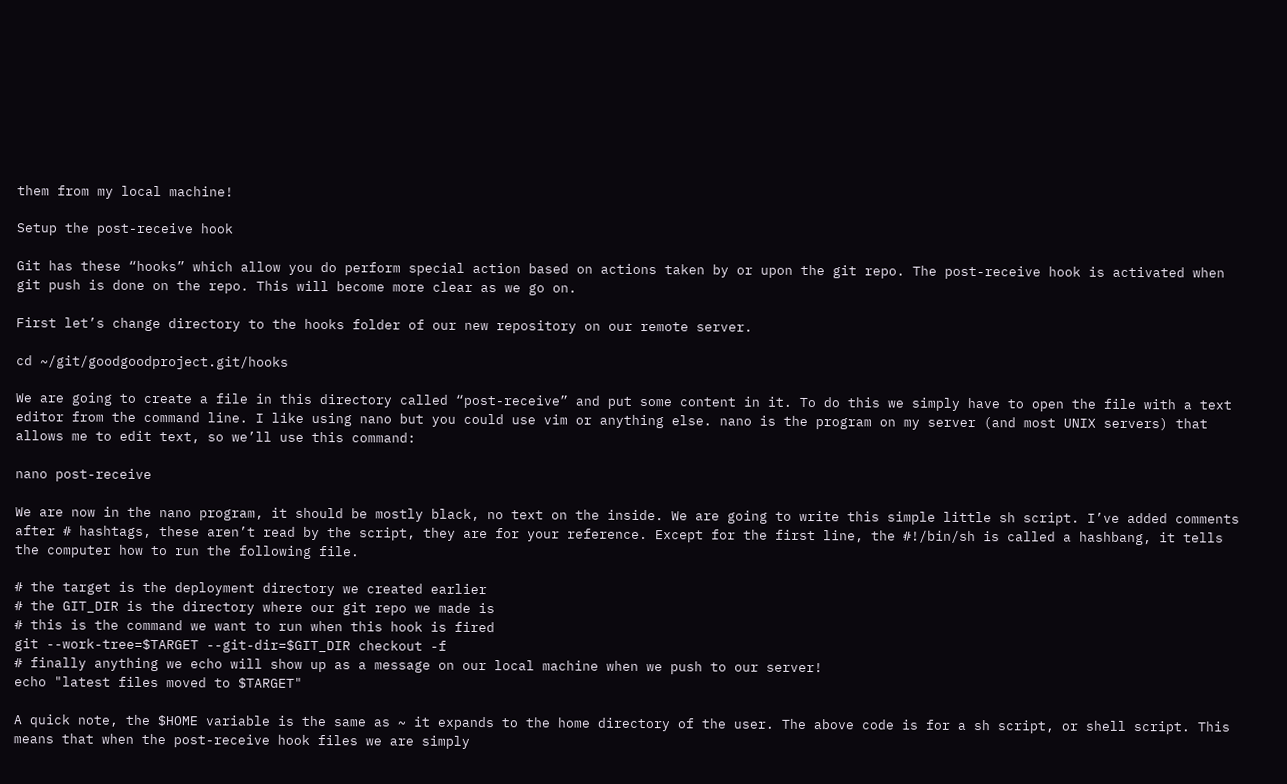them from my local machine!

Setup the post-receive hook

Git has these “hooks” which allow you do perform special action based on actions taken by or upon the git repo. The post-receive hook is activated when git push is done on the repo. This will become more clear as we go on.

First let’s change directory to the hooks folder of our new repository on our remote server.

cd ~/git/goodgoodproject.git/hooks

We are going to create a file in this directory called “post-receive” and put some content in it. To do this we simply have to open the file with a text editor from the command line. I like using nano but you could use vim or anything else. nano is the program on my server (and most UNIX servers) that allows me to edit text, so we’ll use this command:

nano post-receive

We are now in the nano program, it should be mostly black, no text on the inside. We are going to write this simple little sh script. I’ve added comments after # hashtags, these aren’t read by the script, they are for your reference. Except for the first line, the #!/bin/sh is called a hashbang, it tells the computer how to run the following file.

# the target is the deployment directory we created earlier
# the GIT_DIR is the directory where our git repo we made is
# this is the command we want to run when this hook is fired
git --work-tree=$TARGET --git-dir=$GIT_DIR checkout -f
# finally anything we echo will show up as a message on our local machine when we push to our server!
echo "latest files moved to $TARGET"

A quick note, the $HOME variable is the same as ~ it expands to the home directory of the user. The above code is for a sh script, or shell script. This means that when the post-receive hook files we are simply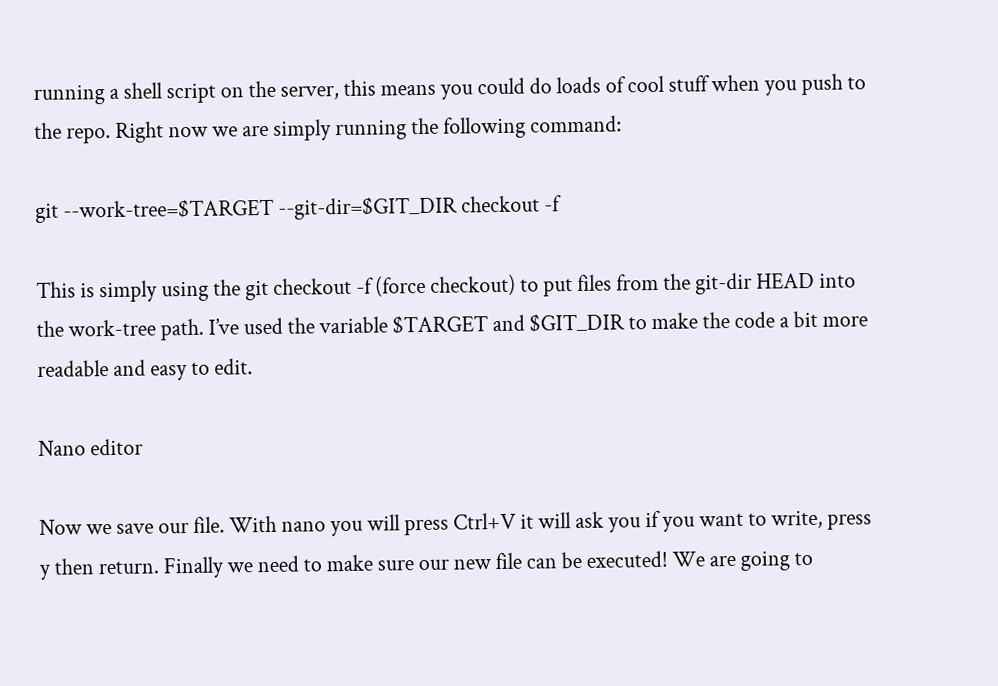running a shell script on the server, this means you could do loads of cool stuff when you push to the repo. Right now we are simply running the following command:

git --work-tree=$TARGET --git-dir=$GIT_DIR checkout -f

This is simply using the git checkout -f (force checkout) to put files from the git-dir HEAD into the work-tree path. I’ve used the variable $TARGET and $GIT_DIR to make the code a bit more readable and easy to edit.

Nano editor

Now we save our file. With nano you will press Ctrl+V it will ask you if you want to write, press y then return. Finally we need to make sure our new file can be executed! We are going to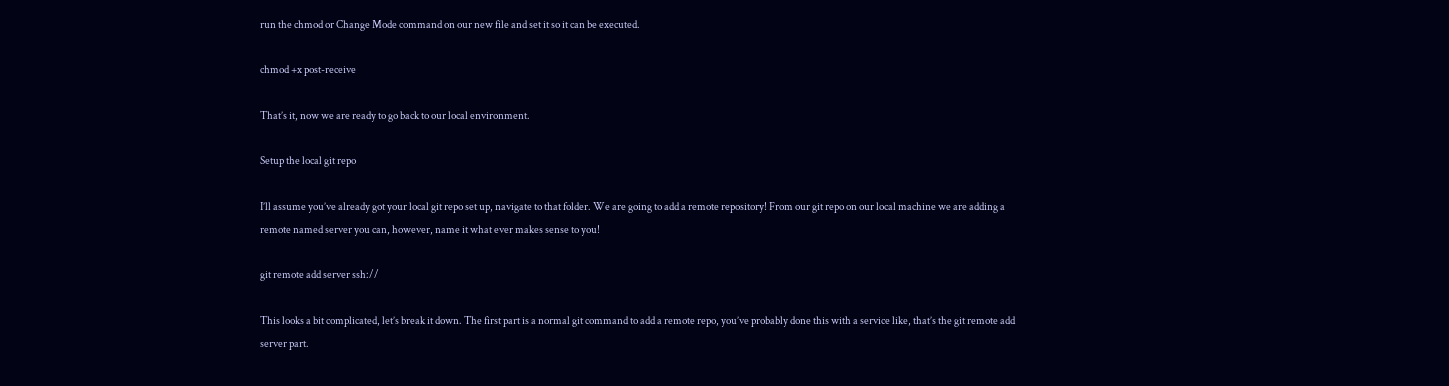run the chmod or Change Mode command on our new file and set it so it can be executed.

chmod +x post-receive

That’s it, now we are ready to go back to our local environment.

Setup the local git repo

I’ll assume you’ve already got your local git repo set up, navigate to that folder. We are going to add a remote repository! From our git repo on our local machine we are adding a remote named server you can, however, name it what ever makes sense to you!

git remote add server ssh://

This looks a bit complicated, let’s break it down. The first part is a normal git command to add a remote repo, you’ve probably done this with a service like, that’s the git remote add server part.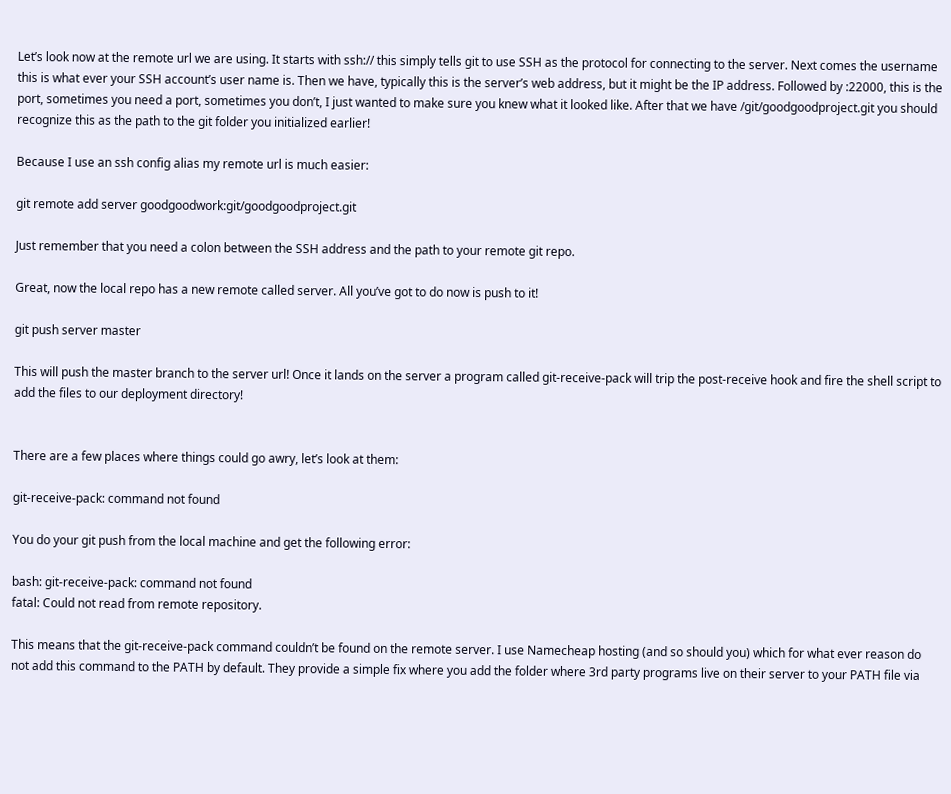Let’s look now at the remote url we are using. It starts with ssh:// this simply tells git to use SSH as the protocol for connecting to the server. Next comes the username this is what ever your SSH account’s user name is. Then we have, typically this is the server’s web address, but it might be the IP address. Followed by :22000, this is the port, sometimes you need a port, sometimes you don’t, I just wanted to make sure you knew what it looked like. After that we have /git/goodgoodproject.git you should recognize this as the path to the git folder you initialized earlier!

Because I use an ssh config alias my remote url is much easier:

git remote add server goodgoodwork:git/goodgoodproject.git

Just remember that you need a colon between the SSH address and the path to your remote git repo.

Great, now the local repo has a new remote called server. All you’ve got to do now is push to it!

git push server master

This will push the master branch to the server url! Once it lands on the server a program called git-receive-pack will trip the post-receive hook and fire the shell script to add the files to our deployment directory!


There are a few places where things could go awry, let’s look at them:

git-receive-pack: command not found

You do your git push from the local machine and get the following error:

bash: git-receive-pack: command not found
fatal: Could not read from remote repository.

This means that the git-receive-pack command couldn’t be found on the remote server. I use Namecheap hosting (and so should you) which for what ever reason do not add this command to the PATH by default. They provide a simple fix where you add the folder where 3rd party programs live on their server to your PATH file via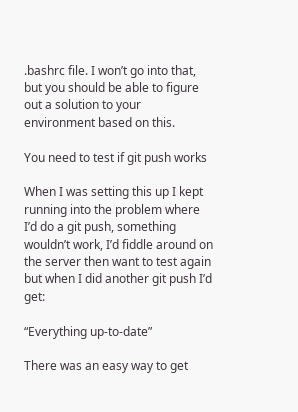.bashrc file. I won’t go into that, but you should be able to figure out a solution to your environment based on this.

You need to test if git push works

When I was setting this up I kept running into the problem where I’d do a git push, something wouldn’t work, I’d fiddle around on the server then want to test again but when I did another git push I’d get:

“Everything up-to-date”

There was an easy way to get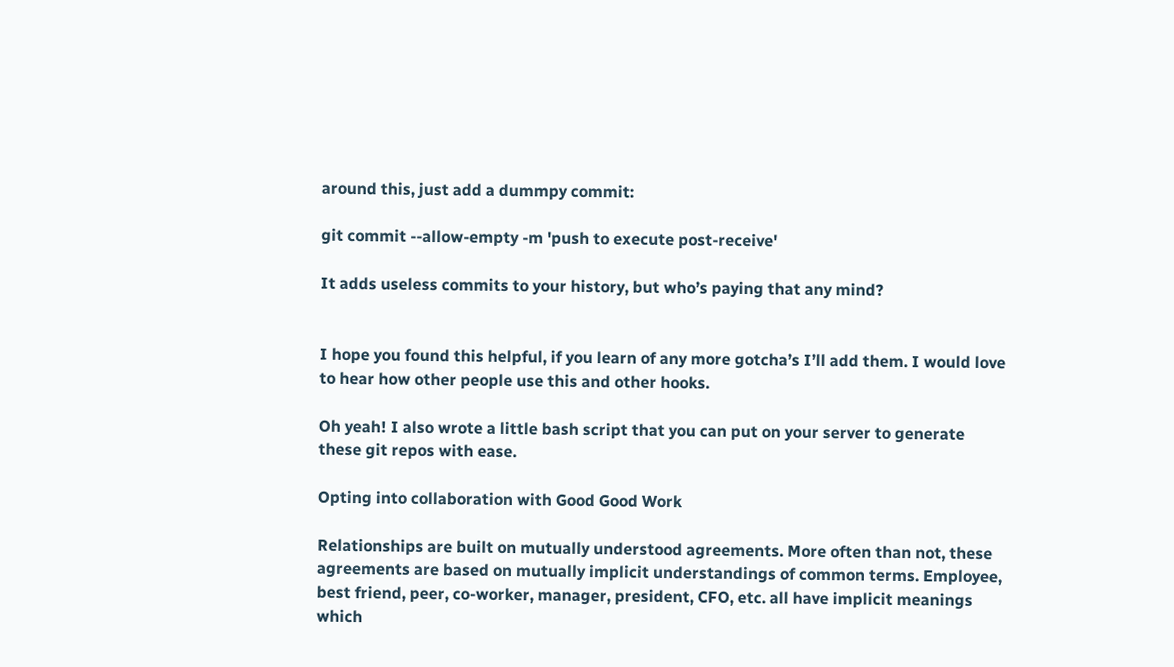around this, just add a dummpy commit:

git commit --allow-empty -m 'push to execute post-receive'

It adds useless commits to your history, but who’s paying that any mind?


I hope you found this helpful, if you learn of any more gotcha’s I’ll add them. I would love to hear how other people use this and other hooks.

Oh yeah! I also wrote a little bash script that you can put on your server to generate these git repos with ease.

Opting into collaboration with Good Good Work

Relationships are built on mutually understood agreements. More often than not, these agreements are based on mutually implicit understandings of common terms. Employee, best friend, peer, co-worker, manager, president, CFO, etc. all have implicit meanings which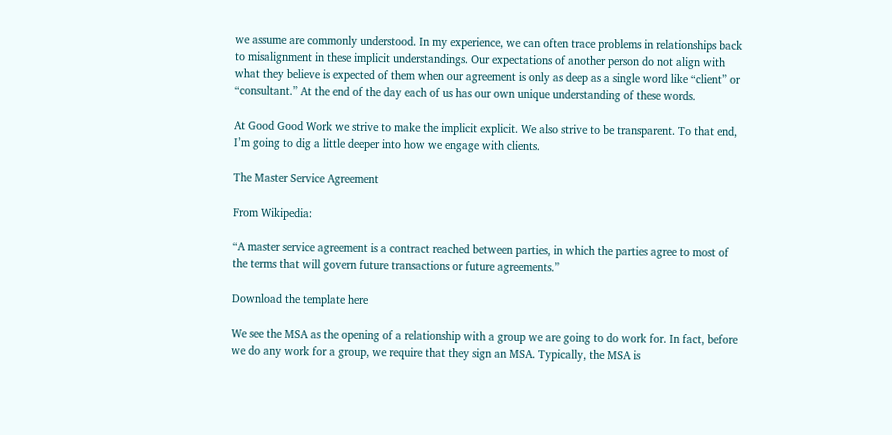we assume are commonly understood. In my experience, we can often trace problems in relationships back to misalignment in these implicit understandings. Our expectations of another person do not align with what they believe is expected of them when our agreement is only as deep as a single word like “client” or “consultant.” At the end of the day each of us has our own unique understanding of these words.

At Good Good Work we strive to make the implicit explicit. We also strive to be transparent. To that end, I’m going to dig a little deeper into how we engage with clients.

The Master Service Agreement

From Wikipedia:

“A master service agreement is a contract reached between parties, in which the parties agree to most of the terms that will govern future transactions or future agreements.”

Download the template here

We see the MSA as the opening of a relationship with a group we are going to do work for. In fact, before we do any work for a group, we require that they sign an MSA. Typically, the MSA is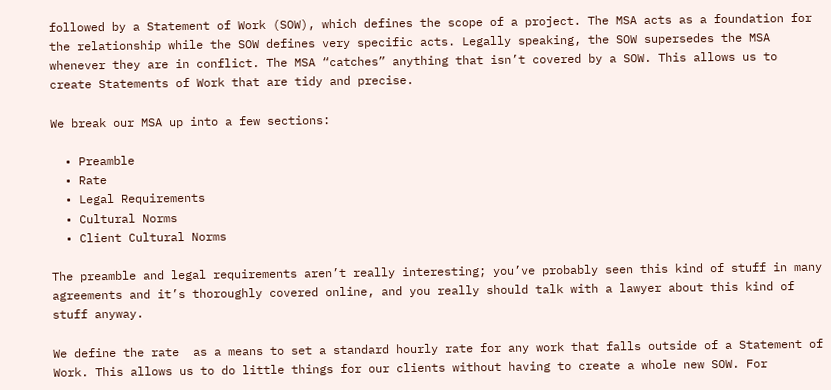followed by a Statement of Work (SOW), which defines the scope of a project. The MSA acts as a foundation for the relationship while the SOW defines very specific acts. Legally speaking, the SOW supersedes the MSA whenever they are in conflict. The MSA “catches” anything that isn’t covered by a SOW. This allows us to create Statements of Work that are tidy and precise.

We break our MSA up into a few sections:

  • Preamble
  • Rate
  • Legal Requirements
  • Cultural Norms
  • Client Cultural Norms

The preamble and legal requirements aren’t really interesting; you’ve probably seen this kind of stuff in many agreements and it’s thoroughly covered online, and you really should talk with a lawyer about this kind of stuff anyway.

We define the rate  as a means to set a standard hourly rate for any work that falls outside of a Statement of Work. This allows us to do little things for our clients without having to create a whole new SOW. For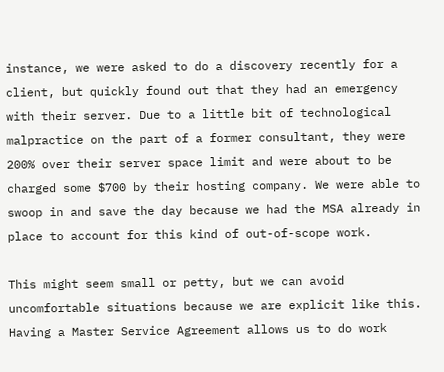instance, we were asked to do a discovery recently for a client, but quickly found out that they had an emergency with their server. Due to a little bit of technological malpractice on the part of a former consultant, they were 200% over their server space limit and were about to be charged some $700 by their hosting company. We were able to swoop in and save the day because we had the MSA already in place to account for this kind of out-of-scope work.

This might seem small or petty, but we can avoid uncomfortable situations because we are explicit like this. Having a Master Service Agreement allows us to do work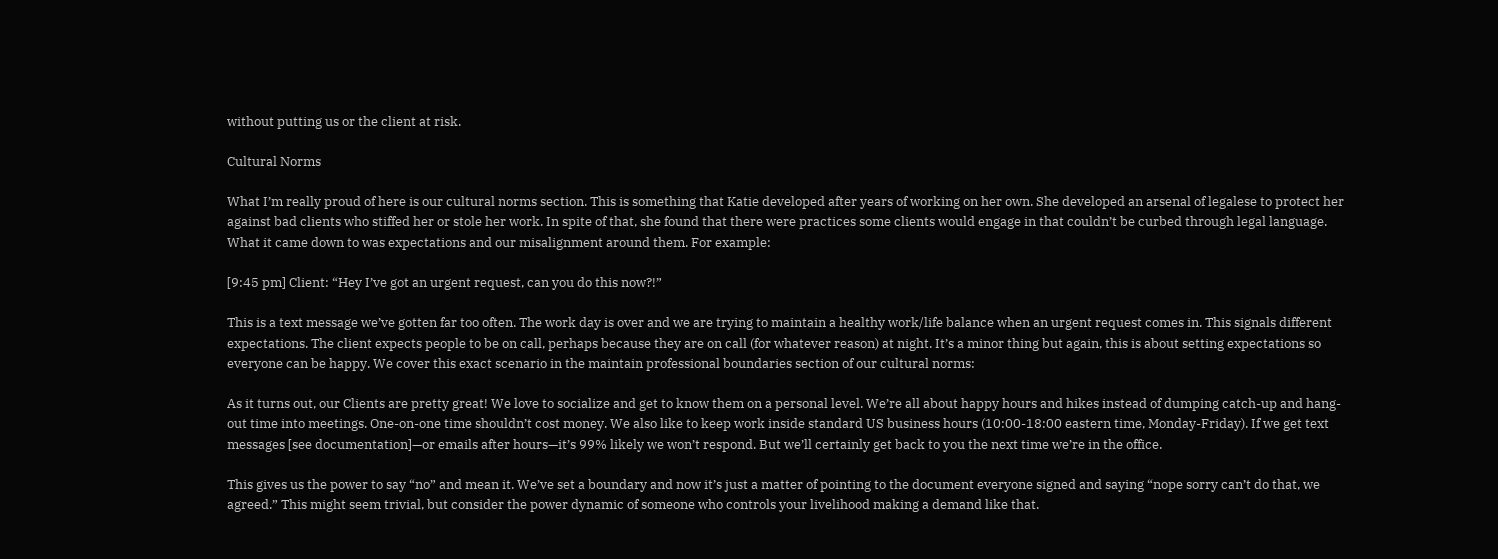without putting us or the client at risk.

Cultural Norms

What I’m really proud of here is our cultural norms section. This is something that Katie developed after years of working on her own. She developed an arsenal of legalese to protect her against bad clients who stiffed her or stole her work. In spite of that, she found that there were practices some clients would engage in that couldn’t be curbed through legal language. What it came down to was expectations and our misalignment around them. For example:

[9:45 pm] Client: “Hey I’ve got an urgent request, can you do this now?!”

This is a text message we’ve gotten far too often. The work day is over and we are trying to maintain a healthy work/life balance when an urgent request comes in. This signals different expectations. The client expects people to be on call, perhaps because they are on call (for whatever reason) at night. It’s a minor thing but again, this is about setting expectations so everyone can be happy. We cover this exact scenario in the maintain professional boundaries section of our cultural norms:

As it turns out, our Clients are pretty great! We love to socialize and get to know them on a personal level. We’re all about happy hours and hikes instead of dumping catch-up and hang-out time into meetings. One-on-one time shouldn’t cost money. We also like to keep work inside standard US business hours (10:00-18:00 eastern time, Monday-Friday). If we get text messages [see documentation]—or emails after hours—it’s 99% likely we won’t respond. But we’ll certainly get back to you the next time we’re in the office.

This gives us the power to say “no” and mean it. We’ve set a boundary and now it’s just a matter of pointing to the document everyone signed and saying “nope sorry can’t do that, we agreed.” This might seem trivial, but consider the power dynamic of someone who controls your livelihood making a demand like that.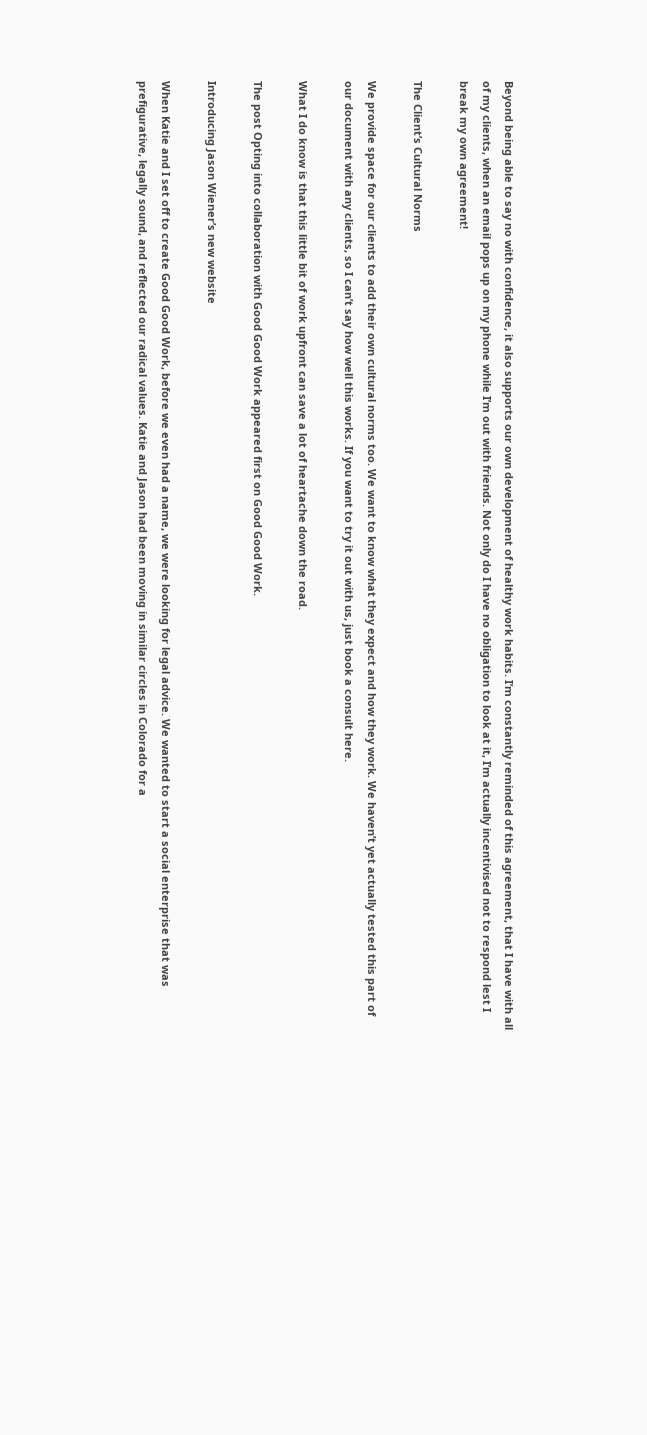Beyond being able to say no with confidence, it also supports our own development of healthy work habits. I’m constantly reminded of this agreement, that I have with all of my clients, when an email pops up on my phone while I’m out with friends. Not only do I have no obligation to look at it, I’m actually incentivised not to respond lest I break my own agreement!

The Client’s Cultural Norms

We provide space for our clients to add their own cultural norms too. We want to know what they expect and how they work. We haven’t yet actually tested this part of our document with any clients, so I can’t say how well this works. If you want to try it out with us, just book a consult here.

What I do know is that this little bit of work upfront can save a lot of heartache down the road.

The post Opting into collaboration with Good Good Work appeared first on Good Good Work.

Introducing Jason Wiener’s new website

When Katie and I set off to create Good Good Work, before we even had a name, we were looking for legal advice. We wanted to start a social enterprise that was prefigurative, legally sound, and reflected our radical values. Katie and Jason had been moving in similar circles in Colorado for a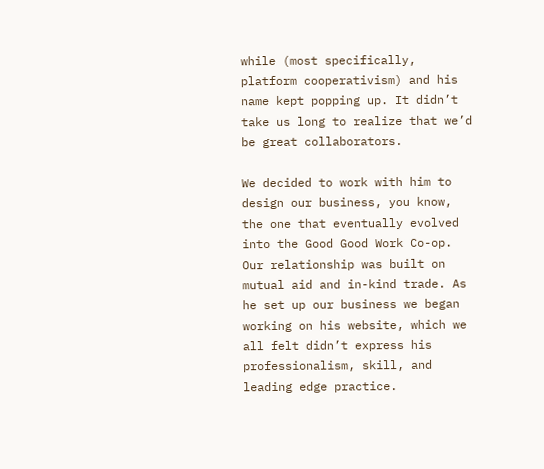while (most specifically, platform cooperativism) and his name kept popping up. It didn’t take us long to realize that we’d be great collaborators.

We decided to work with him to design our business, you know, the one that eventually evolved into the Good Good Work Co-op. Our relationship was built on mutual aid and in-kind trade. As he set up our business we began working on his website, which we all felt didn’t express his professionalism, skill, and leading edge practice.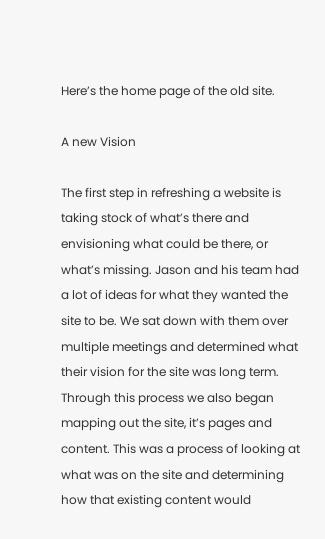Here’s the home page of the old site.

A new Vision

The first step in refreshing a website is taking stock of what’s there and envisioning what could be there, or what’s missing. Jason and his team had a lot of ideas for what they wanted the site to be. We sat down with them over multiple meetings and determined what their vision for the site was long term. Through this process we also began mapping out the site, it’s pages and content. This was a process of looking at what was on the site and determining how that existing content would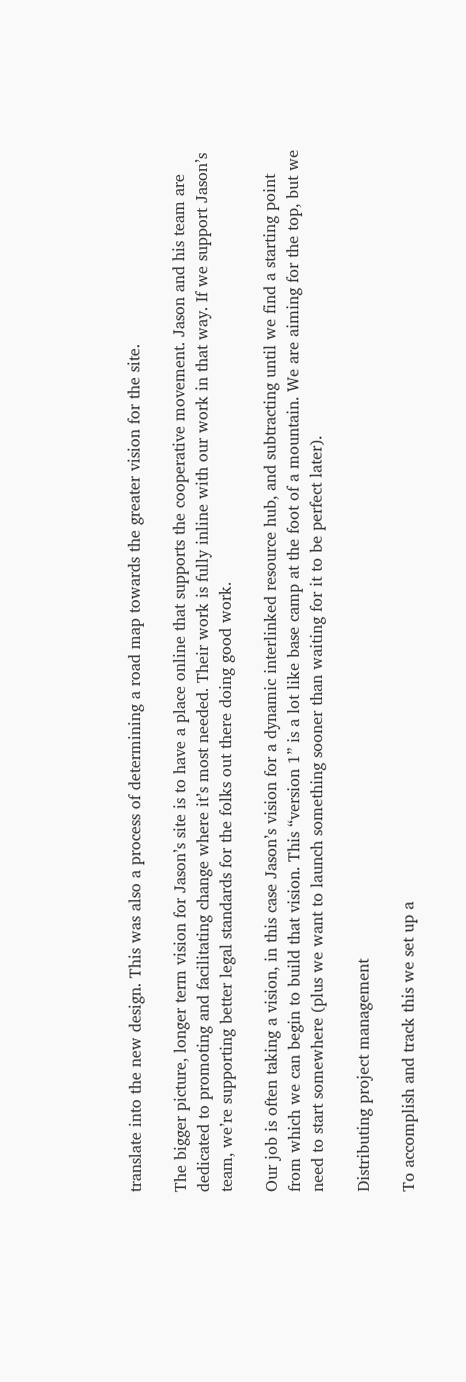translate into the new design. This was also a process of determining a road map towards the greater vision for the site.

The bigger picture, longer term vision for Jason’s site is to have a place online that supports the cooperative movement. Jason and his team are dedicated to promoting and facilitating change where it’s most needed. Their work is fully inline with our work in that way. If we support Jason’s team, we’re supporting better legal standards for the folks out there doing good work.

Our job is often taking a vision, in this case Jason’s vision for a dynamic interlinked resource hub, and subtracting until we find a starting point from which we can begin to build that vision. This “version 1” is a lot like base camp at the foot of a mountain. We are aiming for the top, but we need to start somewhere (plus we want to launch something sooner than waiting for it to be perfect later).

Distributing project management

To accomplish and track this we set up a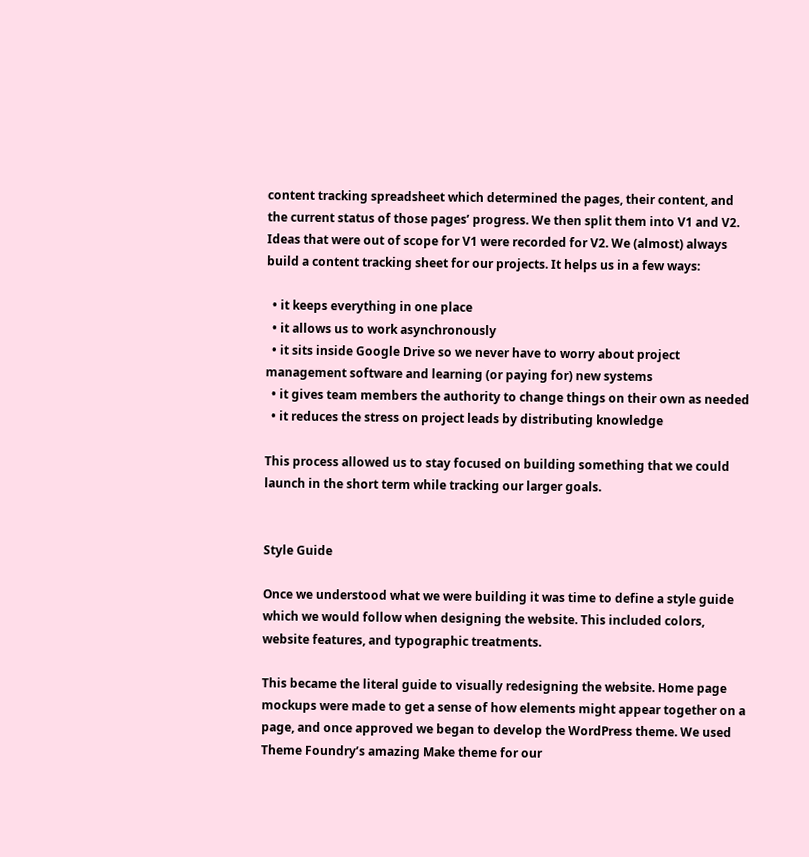content tracking spreadsheet which determined the pages, their content, and the current status of those pages’ progress. We then split them into V1 and V2. Ideas that were out of scope for V1 were recorded for V2. We (almost) always build a content tracking sheet for our projects. It helps us in a few ways:

  • it keeps everything in one place
  • it allows us to work asynchronously
  • it sits inside Google Drive so we never have to worry about project management software and learning (or paying for) new systems
  • it gives team members the authority to change things on their own as needed
  • it reduces the stress on project leads by distributing knowledge

This process allowed us to stay focused on building something that we could launch in the short term while tracking our larger goals.


Style Guide

Once we understood what we were building it was time to define a style guide which we would follow when designing the website. This included colors, website features, and typographic treatments.

This became the literal guide to visually redesigning the website. Home page mockups were made to get a sense of how elements might appear together on a page, and once approved we began to develop the WordPress theme. We used Theme Foundry’s amazing Make theme for our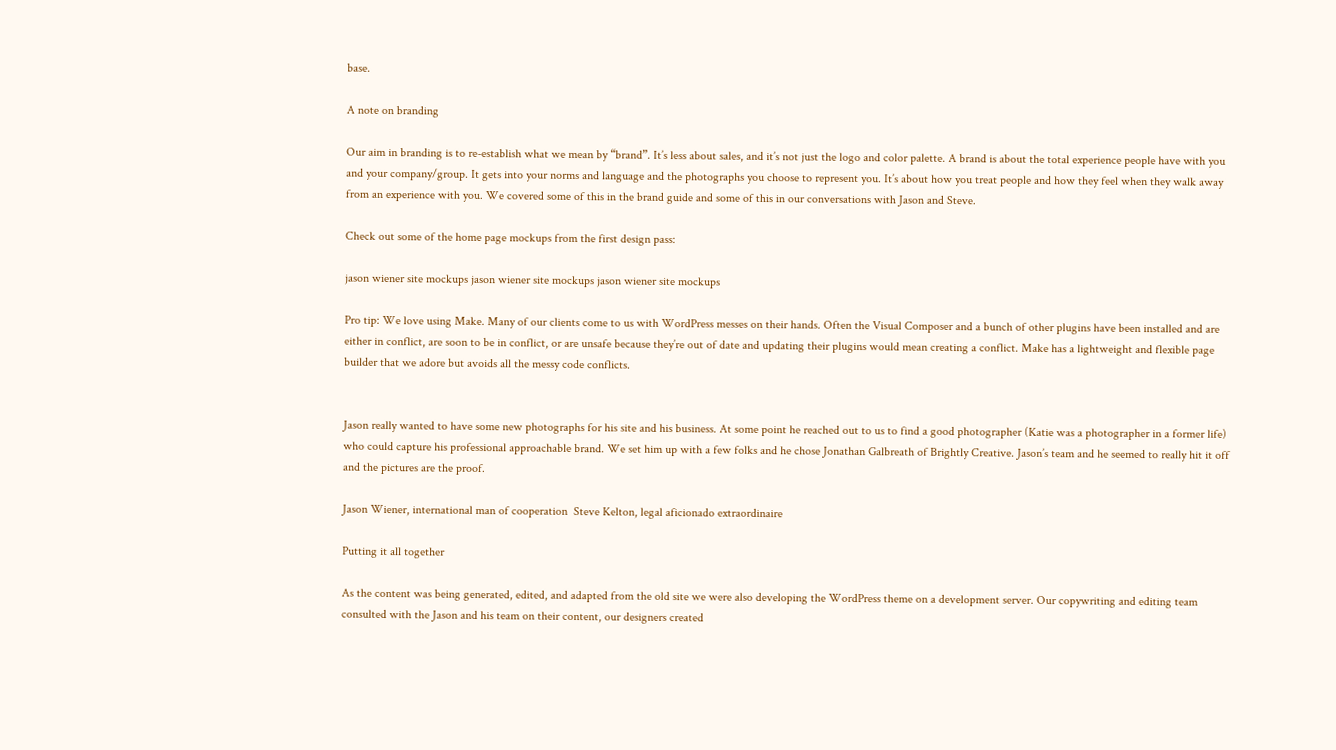base.

A note on branding

Our aim in branding is to re-establish what we mean by “brand”. It’s less about sales, and it’s not just the logo and color palette. A brand is about the total experience people have with you and your company/group. It gets into your norms and language and the photographs you choose to represent you. It’s about how you treat people and how they feel when they walk away from an experience with you. We covered some of this in the brand guide and some of this in our conversations with Jason and Steve.

Check out some of the home page mockups from the first design pass:

jason wiener site mockups jason wiener site mockups jason wiener site mockups

Pro tip: We love using Make. Many of our clients come to us with WordPress messes on their hands. Often the Visual Composer and a bunch of other plugins have been installed and are either in conflict, are soon to be in conflict, or are unsafe because they’re out of date and updating their plugins would mean creating a conflict. Make has a lightweight and flexible page builder that we adore but avoids all the messy code conflicts.


Jason really wanted to have some new photographs for his site and his business. At some point he reached out to us to find a good photographer (Katie was a photographer in a former life) who could capture his professional approachable brand. We set him up with a few folks and he chose Jonathan Galbreath of Brightly Creative. Jason’s team and he seemed to really hit it off and the pictures are the proof.

Jason Wiener, international man of cooperation  Steve Kelton, legal aficionado extraordinaire

Putting it all together

As the content was being generated, edited, and adapted from the old site we were also developing the WordPress theme on a development server. Our copywriting and editing team consulted with the Jason and his team on their content, our designers created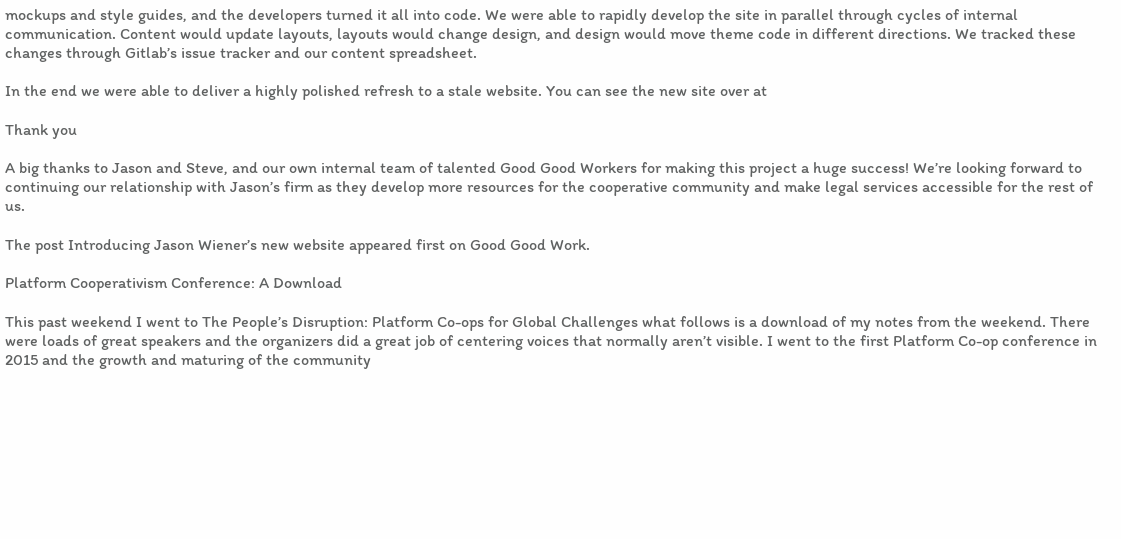mockups and style guides, and the developers turned it all into code. We were able to rapidly develop the site in parallel through cycles of internal communication. Content would update layouts, layouts would change design, and design would move theme code in different directions. We tracked these changes through Gitlab’s issue tracker and our content spreadsheet.

In the end we were able to deliver a highly polished refresh to a stale website. You can see the new site over at

Thank you

A big thanks to Jason and Steve, and our own internal team of talented Good Good Workers for making this project a huge success! We’re looking forward to continuing our relationship with Jason’s firm as they develop more resources for the cooperative community and make legal services accessible for the rest of us.

The post Introducing Jason Wiener’s new website appeared first on Good Good Work.

Platform Cooperativism Conference: A Download

This past weekend I went to The People’s Disruption: Platform Co-ops for Global Challenges what follows is a download of my notes from the weekend. There were loads of great speakers and the organizers did a great job of centering voices that normally aren’t visible. I went to the first Platform Co-op conference in 2015 and the growth and maturing of the community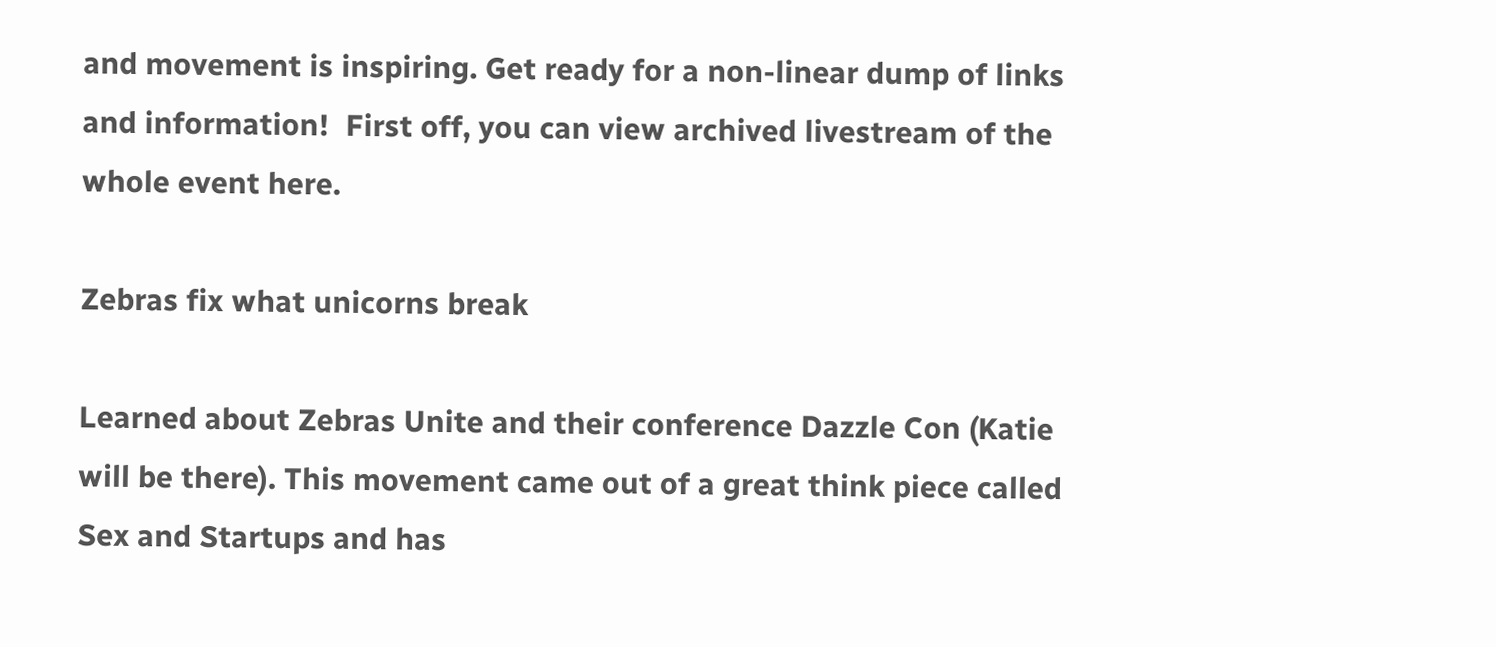and movement is inspiring. Get ready for a non-linear dump of links and information!  First off, you can view archived livestream of the whole event here.

Zebras fix what unicorns break

Learned about Zebras Unite and their conference Dazzle Con (Katie will be there). This movement came out of a great think piece called Sex and Startups and has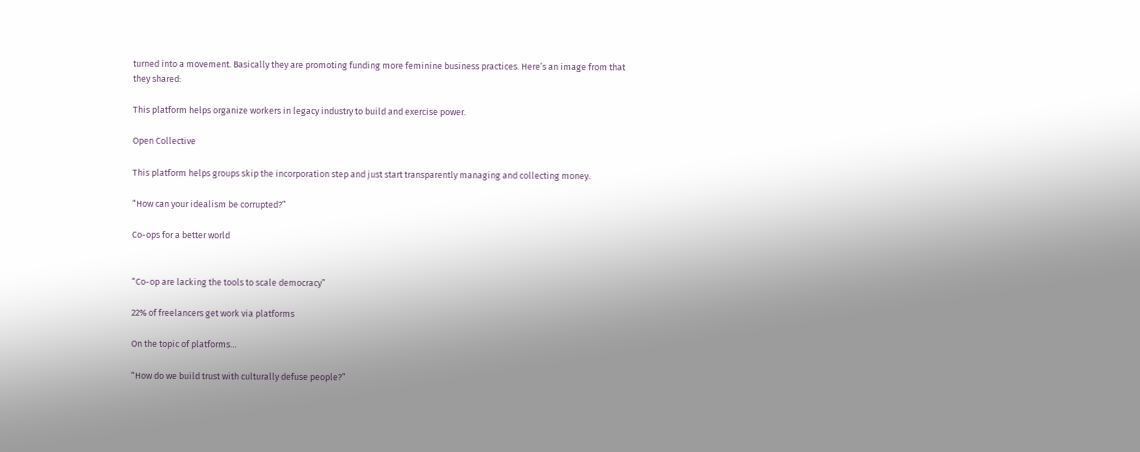turned into a movement. Basically they are promoting funding more feminine business practices. Here’s an image from that they shared:

This platform helps organize workers in legacy industry to build and exercise power.

Open Collective

This platform helps groups skip the incorporation step and just start transparently managing and collecting money.

“How can your idealism be corrupted?”

Co-ops for a better world


“Co-op are lacking the tools to scale democracy”

22% of freelancers get work via platforms

On the topic of platforms…

“How do we build trust with culturally defuse people?”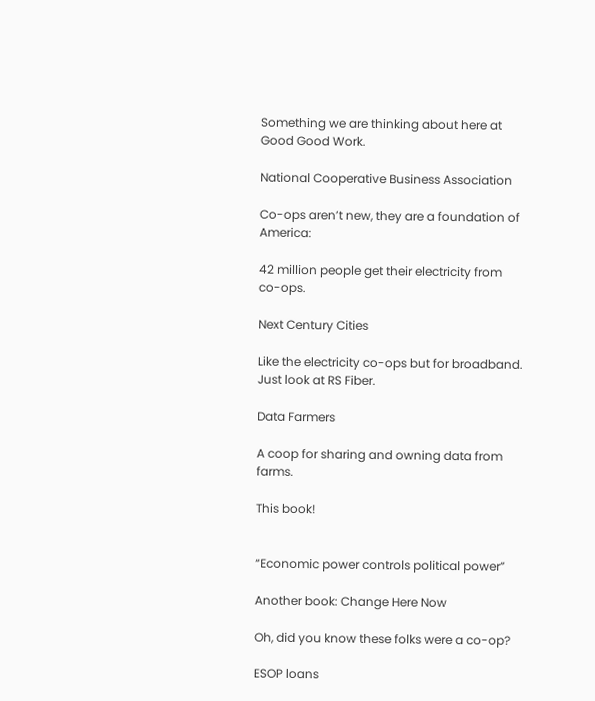Something we are thinking about here at Good Good Work.

National Cooperative Business Association

Co-ops aren’t new, they are a foundation of America:

42 million people get their electricity from co-ops.

Next Century Cities

Like the electricity co-ops but for broadband. Just look at RS Fiber.

Data Farmers

A coop for sharing and owning data from farms.

This book!


“Economic power controls political power”

Another book: Change Here Now

Oh, did you know these folks were a co-op?

ESOP loans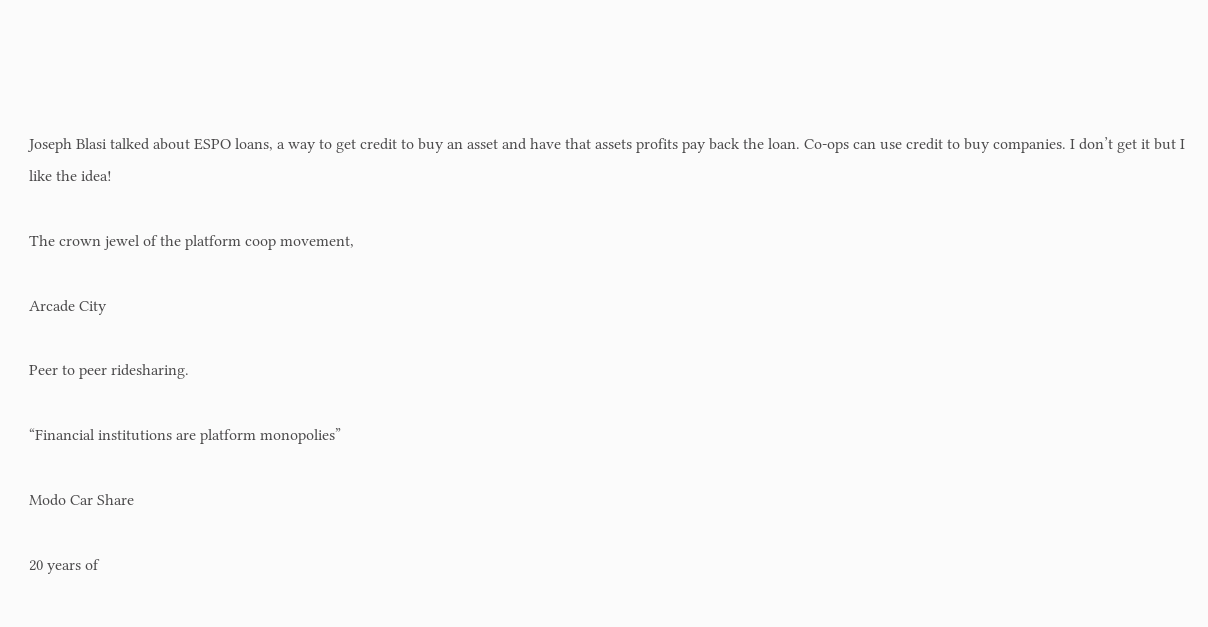Joseph Blasi talked about ESPO loans, a way to get credit to buy an asset and have that assets profits pay back the loan. Co-ops can use credit to buy companies. I don’t get it but I like the idea!

The crown jewel of the platform coop movement,

Arcade City

Peer to peer ridesharing.

“Financial institutions are platform monopolies”

Modo Car Share

20 years of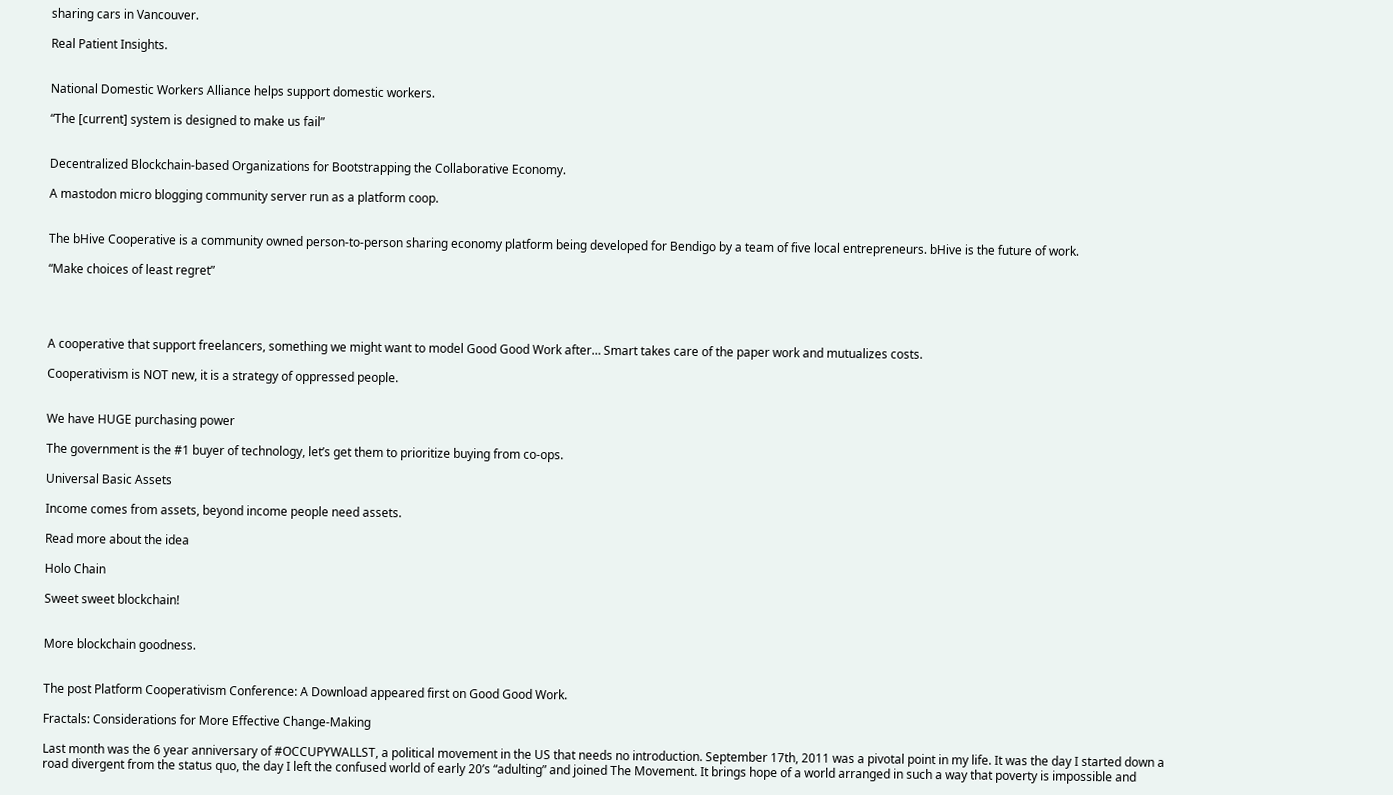sharing cars in Vancouver.

Real Patient Insights.


National Domestic Workers Alliance helps support domestic workers.

“The [current] system is designed to make us fail”


Decentralized Blockchain-based Organizations for Bootstrapping the Collaborative Economy.

A mastodon micro blogging community server run as a platform coop.


The bHive Cooperative is a community owned person-to-person sharing economy platform being developed for Bendigo by a team of five local entrepreneurs. bHive is the future of work.

“Make choices of least regret”




A cooperative that support freelancers, something we might want to model Good Good Work after… Smart takes care of the paper work and mutualizes costs.

Cooperativism is NOT new, it is a strategy of oppressed people.


We have HUGE purchasing power

The government is the #1 buyer of technology, let’s get them to prioritize buying from co-ops.

Universal Basic Assets

Income comes from assets, beyond income people need assets.

Read more about the idea

Holo Chain

Sweet sweet blockchain!


More blockchain goodness.


The post Platform Cooperativism Conference: A Download appeared first on Good Good Work.

Fractals: Considerations for More Effective Change-Making

Last month was the 6 year anniversary of #OCCUPYWALLST, a political movement in the US that needs no introduction. September 17th, 2011 was a pivotal point in my life. It was the day I started down a road divergent from the status quo, the day I left the confused world of early 20’s “adulting” and joined The Movement. It brings hope of a world arranged in such a way that poverty is impossible and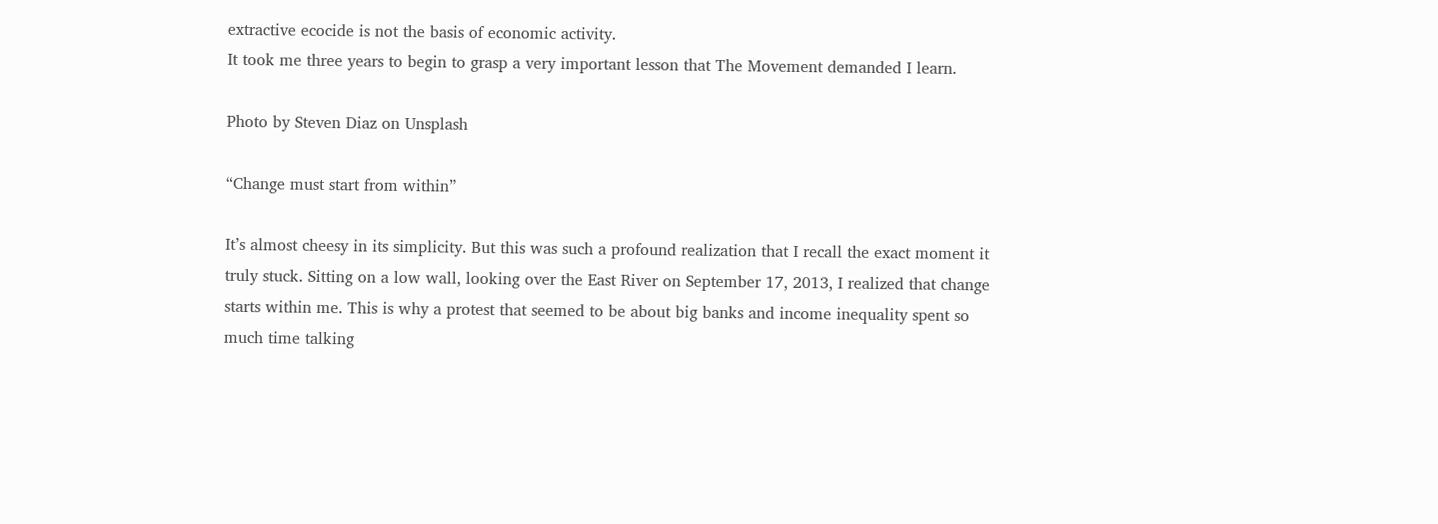extractive ecocide is not the basis of economic activity.
It took me three years to begin to grasp a very important lesson that The Movement demanded I learn.

Photo by Steven Diaz on Unsplash

“Change must start from within”

It’s almost cheesy in its simplicity. But this was such a profound realization that I recall the exact moment it truly stuck. Sitting on a low wall, looking over the East River on September 17, 2013, I realized that change starts within me. This is why a protest that seemed to be about big banks and income inequality spent so much time talking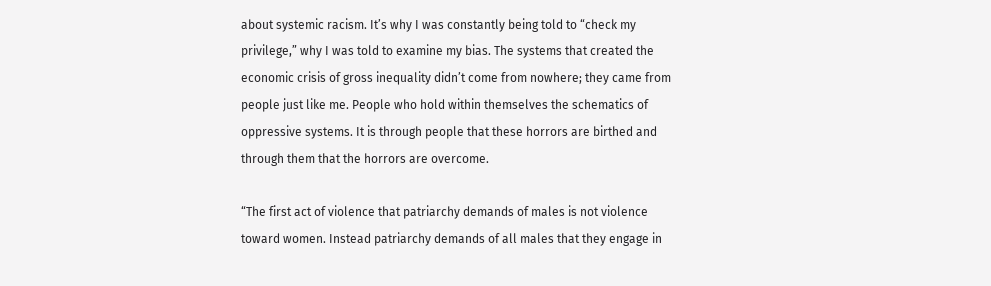about systemic racism. It’s why I was constantly being told to “check my privilege,” why I was told to examine my bias. The systems that created the economic crisis of gross inequality didn’t come from nowhere; they came from people just like me. People who hold within themselves the schematics of oppressive systems. It is through people that these horrors are birthed and through them that the horrors are overcome.

“The first act of violence that patriarchy demands of males is not violence toward women. Instead patriarchy demands of all males that they engage in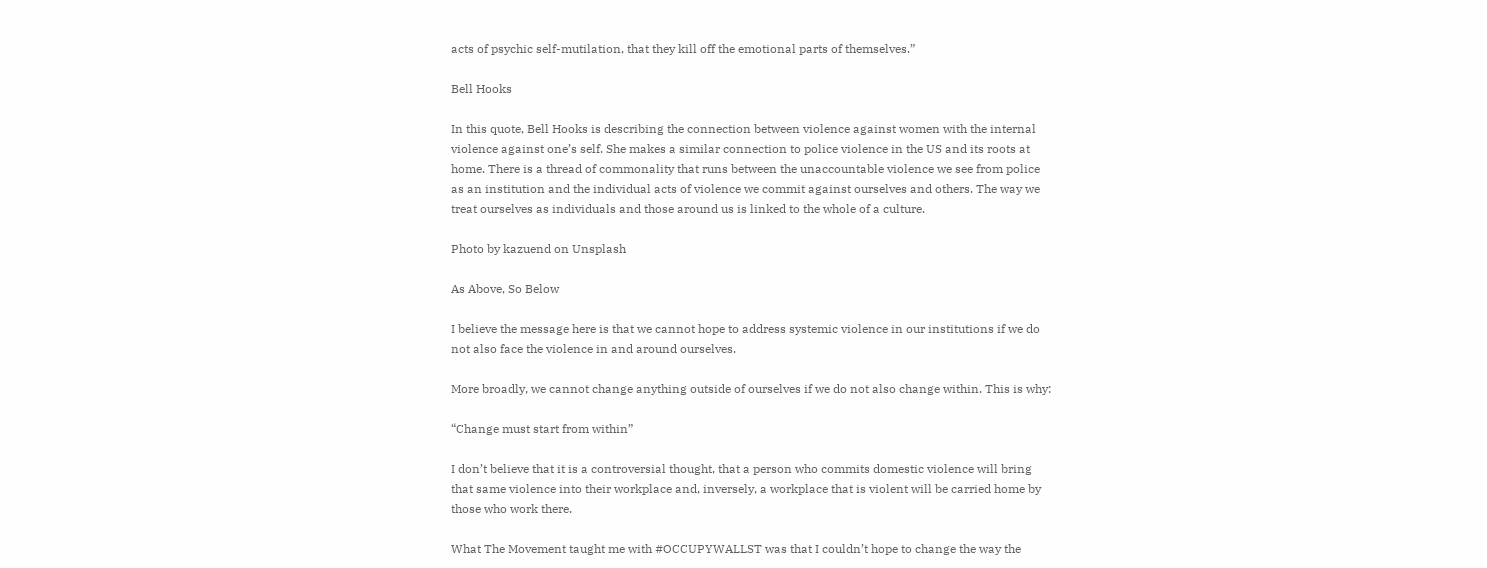acts of psychic self-mutilation, that they kill off the emotional parts of themselves.”

Bell Hooks

In this quote, Bell Hooks is describing the connection between violence against women with the internal violence against one’s self. She makes a similar connection to police violence in the US and its roots at home. There is a thread of commonality that runs between the unaccountable violence we see from police as an institution and the individual acts of violence we commit against ourselves and others. The way we treat ourselves as individuals and those around us is linked to the whole of a culture.

Photo by kazuend on Unsplash

As Above, So Below

I believe the message here is that we cannot hope to address systemic violence in our institutions if we do not also face the violence in and around ourselves.

More broadly, we cannot change anything outside of ourselves if we do not also change within. This is why:

“Change must start from within”

I don’t believe that it is a controversial thought, that a person who commits domestic violence will bring that same violence into their workplace and, inversely, a workplace that is violent will be carried home by those who work there.

What The Movement taught me with #OCCUPYWALLST was that I couldn’t hope to change the way the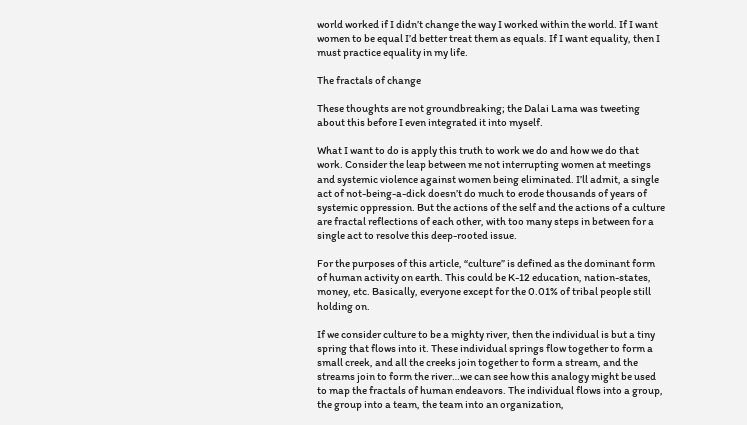world worked if I didn’t change the way I worked within the world. If I want women to be equal I’d better treat them as equals. If I want equality, then I must practice equality in my life.

The fractals of change

These thoughts are not groundbreaking; the Dalai Lama was tweeting about this before I even integrated it into myself.

What I want to do is apply this truth to work we do and how we do that work. Consider the leap between me not interrupting women at meetings and systemic violence against women being eliminated. I’ll admit, a single act of not-being-a-dick doesn’t do much to erode thousands of years of systemic oppression. But the actions of the self and the actions of a culture are fractal reflections of each other, with too many steps in between for a single act to resolve this deep-rooted issue.

For the purposes of this article, “culture” is defined as the dominant form of human activity on earth. This could be K-12 education, nation-states, money, etc. Basically, everyone except for the 0.01% of tribal people still holding on.

If we consider culture to be a mighty river, then the individual is but a tiny spring that flows into it. These individual springs flow together to form a small creek, and all the creeks join together to form a stream, and the streams join to form the river…we can see how this analogy might be used to map the fractals of human endeavors. The individual flows into a group, the group into a team, the team into an organization,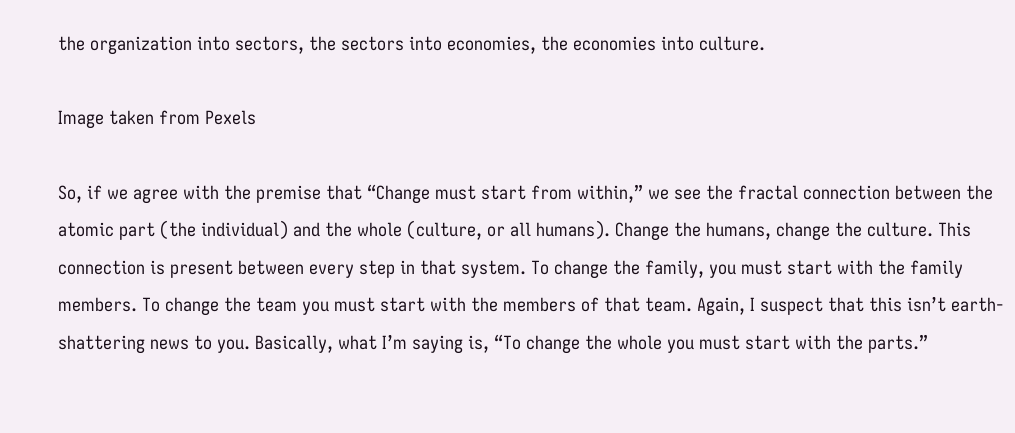the organization into sectors, the sectors into economies, the economies into culture.

Image taken from Pexels

So, if we agree with the premise that “Change must start from within,” we see the fractal connection between the atomic part (the individual) and the whole (culture, or all humans). Change the humans, change the culture. This connection is present between every step in that system. To change the family, you must start with the family members. To change the team you must start with the members of that team. Again, I suspect that this isn’t earth-shattering news to you. Basically, what I’m saying is, “To change the whole you must start with the parts.”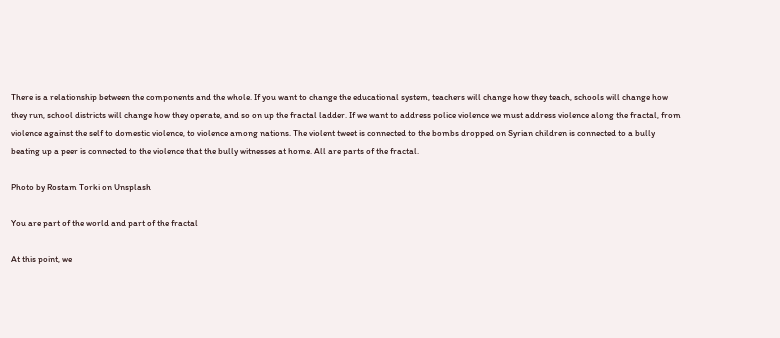There is a relationship between the components and the whole. If you want to change the educational system, teachers will change how they teach, schools will change how they run, school districts will change how they operate, and so on up the fractal ladder. If we want to address police violence we must address violence along the fractal, from violence against the self to domestic violence, to violence among nations. The violent tweet is connected to the bombs dropped on Syrian children is connected to a bully beating up a peer is connected to the violence that the bully witnesses at home. All are parts of the fractal.

Photo by Rostam Torki on Unsplash

You are part of the world and part of the fractal

At this point, we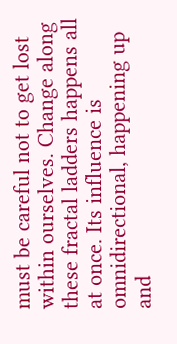must be careful not to get lost within ourselves. Change along these fractal ladders happens all at once. Its influence is omnidirectional, happening up and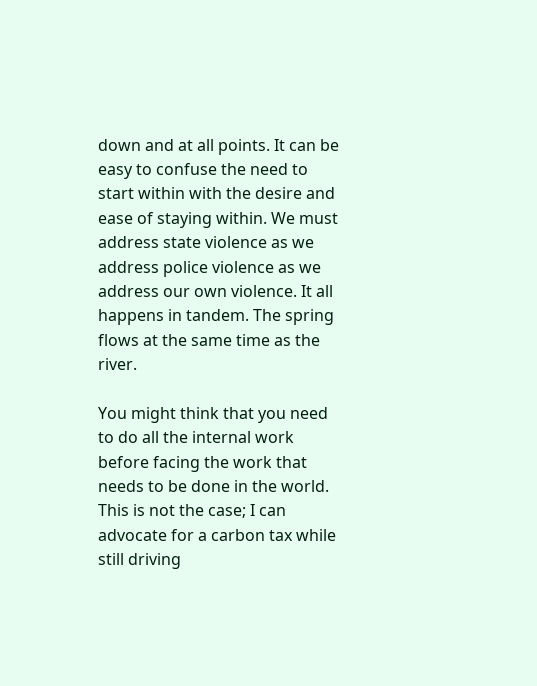down and at all points. It can be easy to confuse the need to start within with the desire and ease of staying within. We must address state violence as we address police violence as we address our own violence. It all happens in tandem. The spring flows at the same time as the river.

You might think that you need to do all the internal work before facing the work that needs to be done in the world. This is not the case; I can advocate for a carbon tax while still driving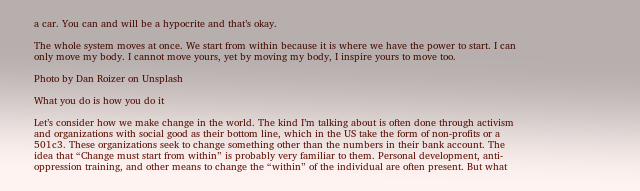a car. You can and will be a hypocrite and that’s okay.

The whole system moves at once. We start from within because it is where we have the power to start. I can only move my body. I cannot move yours, yet by moving my body, I inspire yours to move too.

Photo by Dan Roizer on Unsplash

What you do is how you do it

Let’s consider how we make change in the world. The kind I’m talking about is often done through activism and organizations with social good as their bottom line, which in the US take the form of non-profits or a 501c3. These organizations seek to change something other than the numbers in their bank account. The idea that “Change must start from within” is probably very familiar to them. Personal development, anti-oppression training, and other means to change the “within” of the individual are often present. But what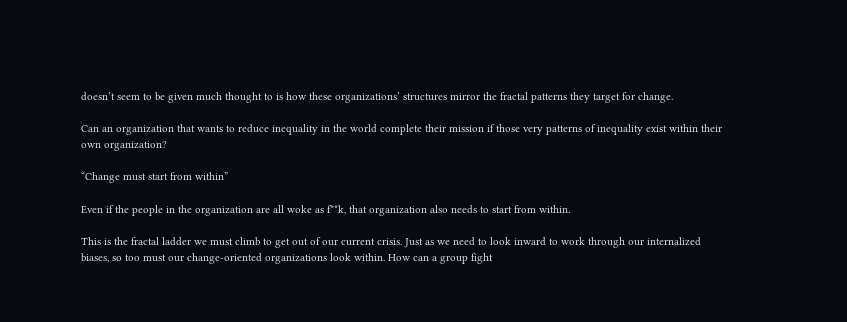doesn’t seem to be given much thought to is how these organizations’ structures mirror the fractal patterns they target for change.

Can an organization that wants to reduce inequality in the world complete their mission if those very patterns of inequality exist within their own organization?

“Change must start from within”

Even if the people in the organization are all woke as f**k, that organization also needs to start from within.

This is the fractal ladder we must climb to get out of our current crisis. Just as we need to look inward to work through our internalized biases, so too must our change-oriented organizations look within. How can a group fight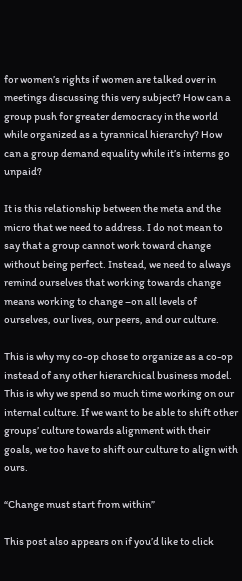for women’s rights if women are talked over in meetings discussing this very subject? How can a group push for greater democracy in the world while organized as a tyrannical hierarchy? How can a group demand equality while it’s interns go unpaid?

It is this relationship between the meta and the micro that we need to address. I do not mean to say that a group cannot work toward change without being perfect. Instead, we need to always remind ourselves that working towards change means working to change –on all levels of ourselves, our lives, our peers, and our culture.

This is why my co-op chose to organize as a co-op instead of any other hierarchical business model. This is why we spend so much time working on our internal culture. If we want to be able to shift other groups’ culture towards alignment with their goals, we too have to shift our culture to align with ours.

“Change must start from within”

This post also appears on if you’d like to click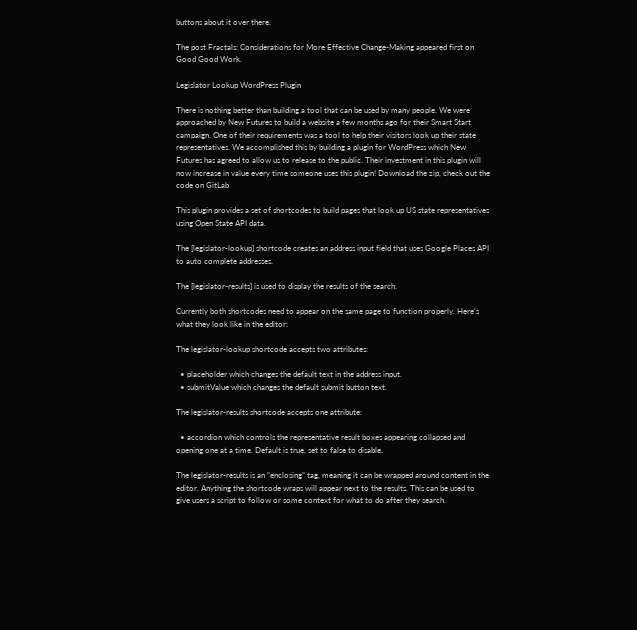buttons about it over there.

The post Fractals: Considerations for More Effective Change-Making appeared first on Good Good Work.

Legislator Lookup WordPress Plugin

There is nothing better than building a tool that can be used by many people. We were approached by New Futures to build a website a few months ago for their Smart Start campaign. One of their requirements was a tool to help their visitors look up their state representatives. We accomplished this by building a plugin for WordPress which New Futures has agreed to allow us to release to the public. Their investment in this plugin will now increase in value every time someone uses this plugin! Download the zip, check out the code on GitLab

This plugin provides a set of shortcodes to build pages that look up US state representatives using Open State API data.

The [legislator-lookup] shortcode creates an address input field that uses Google Places API to auto complete addresses.

The [legislator-results] is used to display the results of the search.

Currently both shortcodes need to appear on the same page to function properly. Here’s what they look like in the editor:

The legislator-lookup shortcode accepts two attributes:

  • placeholder which changes the default text in the address input.
  • submitValue which changes the default submit button text.

The legislator-results shortcode accepts one attribute:

  • accordion which controls the representative result boxes appearing collapsed and opening one at a time. Default is true, set to false to disable.

The legislator-results is an “enclosing” tag, meaning it can be wrapped around content in the editor. Anything the shortcode wraps will appear next to the results. This can be used to give users a script to follow or some context for what to do after they search.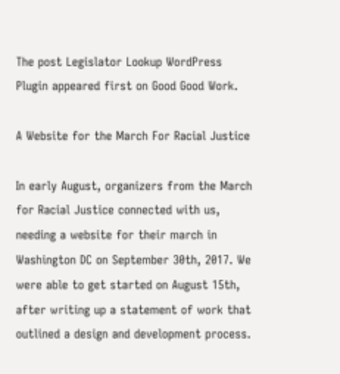The post Legislator Lookup WordPress Plugin appeared first on Good Good Work.

A Website for the March For Racial Justice

In early August, organizers from the March for Racial Justice connected with us, needing a website for their march in Washington DC on September 30th, 2017. We were able to get started on August 15th, after writing up a statement of work that outlined a design and development process.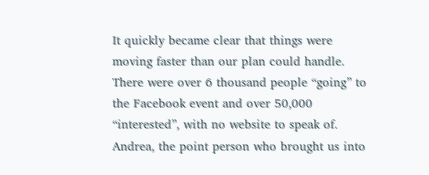It quickly became clear that things were moving faster than our plan could handle. There were over 6 thousand people “going” to the Facebook event and over 50,000 “interested”, with no website to speak of. Andrea, the point person who brought us into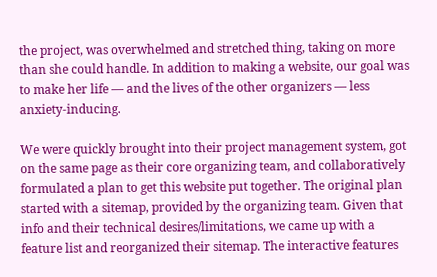the project, was overwhelmed and stretched thing, taking on more than she could handle. In addition to making a website, our goal was to make her life — and the lives of the other organizers — less anxiety-inducing.

We were quickly brought into their project management system, got on the same page as their core organizing team, and collaboratively formulated a plan to get this website put together. The original plan started with a sitemap, provided by the organizing team. Given that info and their technical desires/limitations, we came up with a feature list and reorganized their sitemap. The interactive features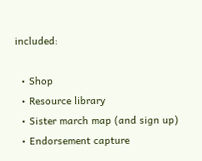included:

  • Shop
  • Resource library
  • Sister march map (and sign up)
  • Endorsement capture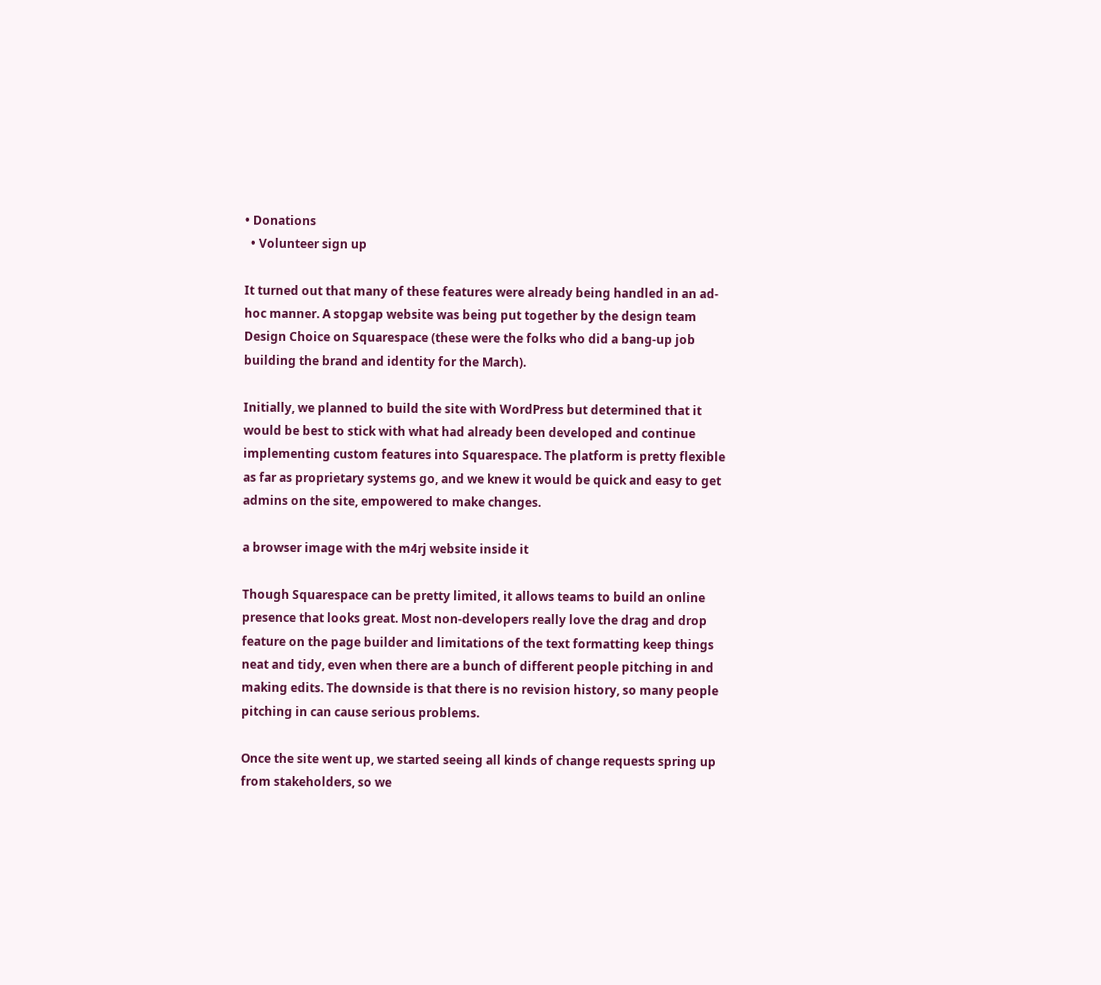• Donations
  • Volunteer sign up

It turned out that many of these features were already being handled in an ad-hoc manner. A stopgap website was being put together by the design team Design Choice on Squarespace (these were the folks who did a bang-up job building the brand and identity for the March).

Initially, we planned to build the site with WordPress but determined that it would be best to stick with what had already been developed and continue implementing custom features into Squarespace. The platform is pretty flexible as far as proprietary systems go, and we knew it would be quick and easy to get admins on the site, empowered to make changes.

a browser image with the m4rj website inside it

Though Squarespace can be pretty limited, it allows teams to build an online presence that looks great. Most non-developers really love the drag and drop feature on the page builder and limitations of the text formatting keep things neat and tidy, even when there are a bunch of different people pitching in and making edits. The downside is that there is no revision history, so many people pitching in can cause serious problems.

Once the site went up, we started seeing all kinds of change requests spring up from stakeholders, so we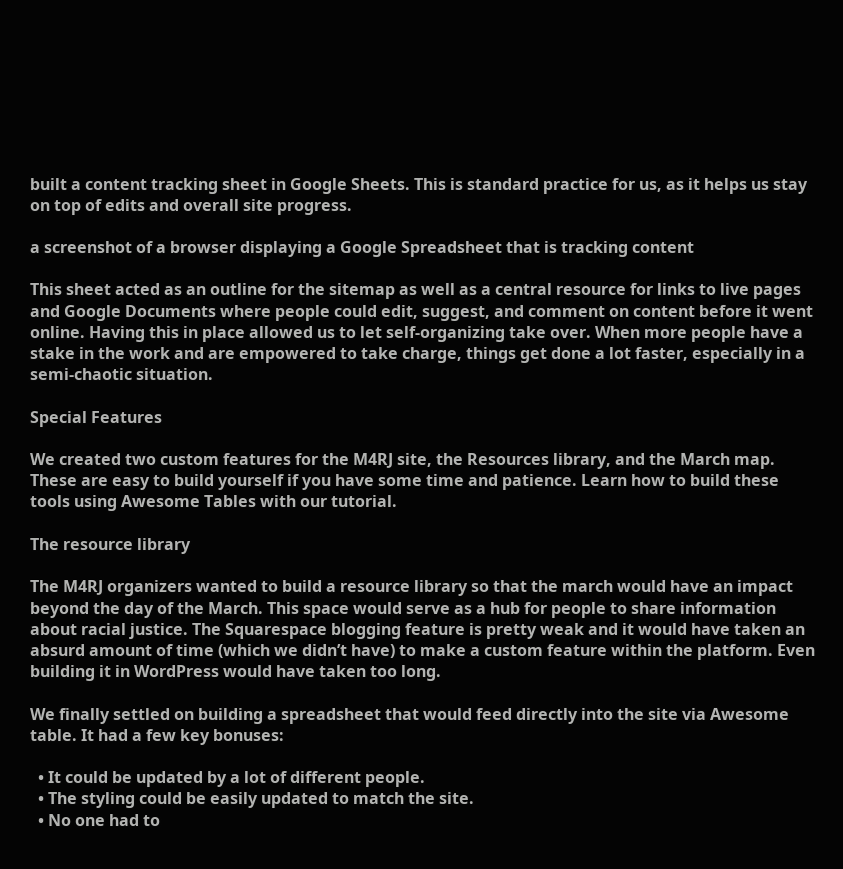built a content tracking sheet in Google Sheets. This is standard practice for us, as it helps us stay on top of edits and overall site progress.

a screenshot of a browser displaying a Google Spreadsheet that is tracking content

This sheet acted as an outline for the sitemap as well as a central resource for links to live pages and Google Documents where people could edit, suggest, and comment on content before it went online. Having this in place allowed us to let self-organizing take over. When more people have a stake in the work and are empowered to take charge, things get done a lot faster, especially in a semi-chaotic situation.

Special Features

We created two custom features for the M4RJ site, the Resources library, and the March map. These are easy to build yourself if you have some time and patience. Learn how to build these tools using Awesome Tables with our tutorial.

The resource library

The M4RJ organizers wanted to build a resource library so that the march would have an impact beyond the day of the March. This space would serve as a hub for people to share information about racial justice. The Squarespace blogging feature is pretty weak and it would have taken an absurd amount of time (which we didn’t have) to make a custom feature within the platform. Even building it in WordPress would have taken too long.

We finally settled on building a spreadsheet that would feed directly into the site via Awesome table. It had a few key bonuses:

  • It could be updated by a lot of different people.
  • The styling could be easily updated to match the site.
  • No one had to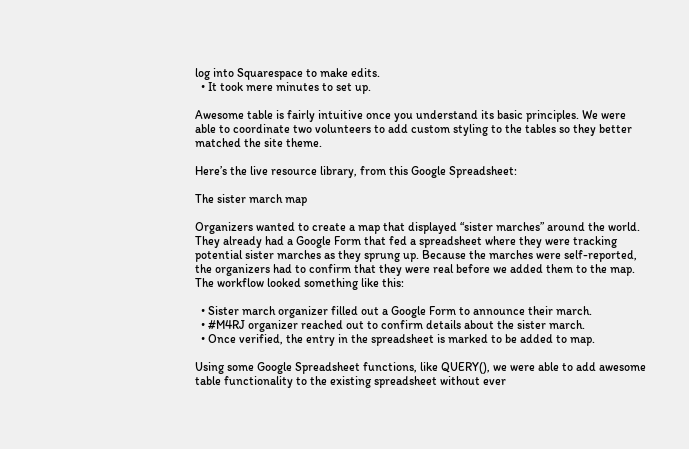log into Squarespace to make edits.
  • It took mere minutes to set up.

Awesome table is fairly intuitive once you understand its basic principles. We were able to coordinate two volunteers to add custom styling to the tables so they better matched the site theme.

Here’s the live resource library, from this Google Spreadsheet:

The sister march map

Organizers wanted to create a map that displayed “sister marches” around the world. They already had a Google Form that fed a spreadsheet where they were tracking potential sister marches as they sprung up. Because the marches were self-reported, the organizers had to confirm that they were real before we added them to the map. The workflow looked something like this:

  • Sister march organizer filled out a Google Form to announce their march.
  • #M4RJ organizer reached out to confirm details about the sister march.
  • Once verified, the entry in the spreadsheet is marked to be added to map.

Using some Google Spreadsheet functions, like QUERY(), we were able to add awesome table functionality to the existing spreadsheet without ever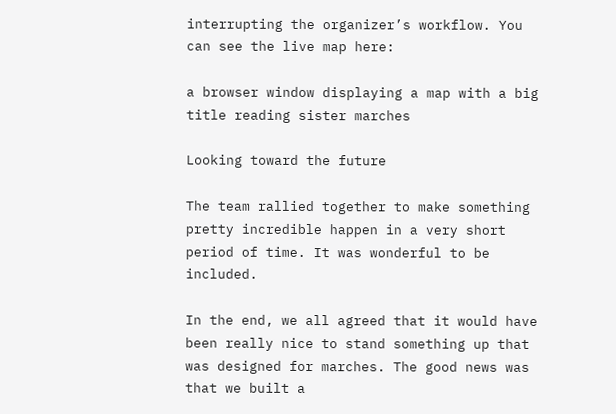interrupting the organizer’s workflow. You can see the live map here:

a browser window displaying a map with a big title reading sister marches

Looking toward the future

The team rallied together to make something pretty incredible happen in a very short period of time. It was wonderful to be included.

In the end, we all agreed that it would have been really nice to stand something up that was designed for marches. The good news was that we built a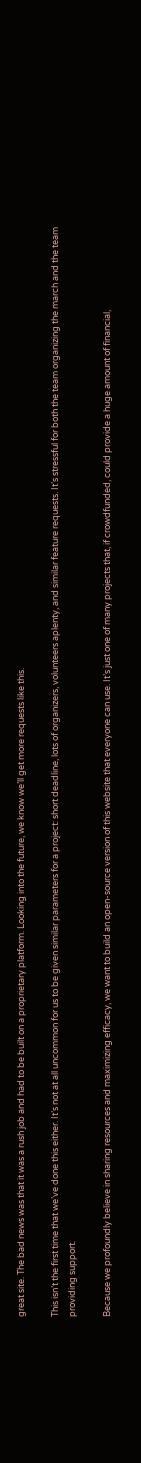great site. The bad news was that it was a rush job and had to be built on a proprietary platform. Looking into the future, we know we’ll get more requests like this.

This isn’t the first time that we’ve done this either. It’s not at all uncommon for us to be given similar parameters for a project: short deadline, lots of organizers, volunteers aplenty, and similar feature requests. It’s stressful for both the team organizing the march and the team providing support.

Because we profoundly believe in sharing resources and maximizing efficacy, we want to build an open-source version of this website that everyone can use. It’s just one of many projects that, if crowdfunded, could provide a huge amount of financial,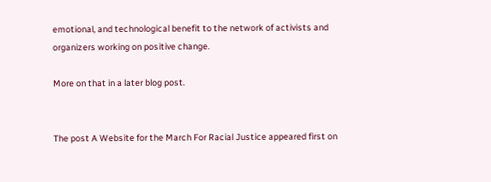emotional, and technological benefit to the network of activists and organizers working on positive change.

More on that in a later blog post.


The post A Website for the March For Racial Justice appeared first on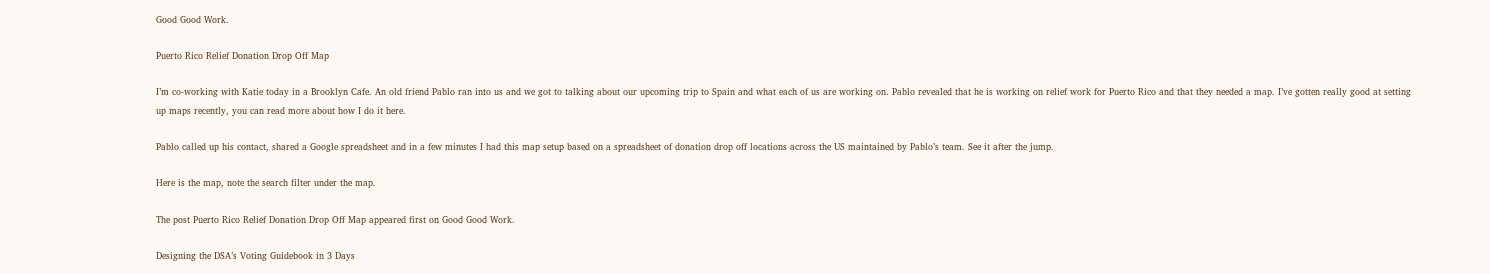Good Good Work.

Puerto Rico Relief Donation Drop Off Map

I’m co-working with Katie today in a Brooklyn Cafe. An old friend Pablo ran into us and we got to talking about our upcoming trip to Spain and what each of us are working on. Pablo revealed that he is working on relief work for Puerto Rico and that they needed a map. I’ve gotten really good at setting up maps recently, you can read more about how I do it here.

Pablo called up his contact, shared a Google spreadsheet and in a few minutes I had this map setup based on a spreadsheet of donation drop off locations across the US maintained by Pablo’s team. See it after the jump.

Here is the map, note the search filter under the map.

The post Puerto Rico Relief Donation Drop Off Map appeared first on Good Good Work.

Designing the DSA’s Voting Guidebook in 3 Days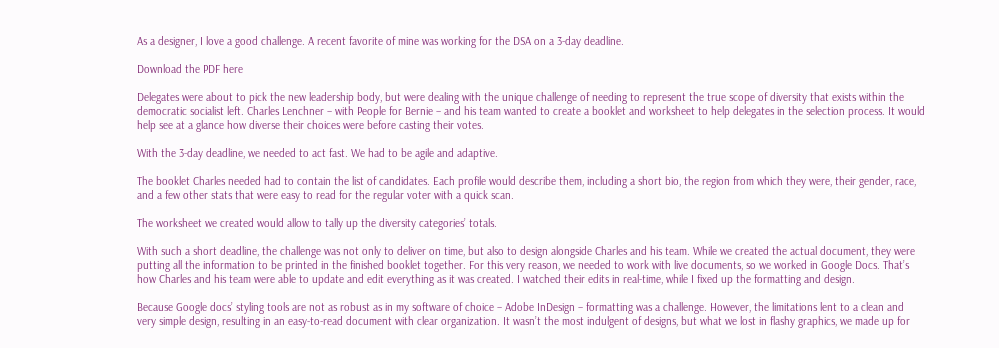As a designer, I love a good challenge. A recent favorite of mine was working for the DSA on a 3-day deadline.

Download the PDF here

Delegates were about to pick the new leadership body, but were dealing with the unique challenge of needing to represent the true scope of diversity that exists within the democratic socialist left. Charles Lenchner – with People for Bernie – and his team wanted to create a booklet and worksheet to help delegates in the selection process. It would help see at a glance how diverse their choices were before casting their votes.

With the 3-day deadline, we needed to act fast. We had to be agile and adaptive.

The booklet Charles needed had to contain the list of candidates. Each profile would describe them, including a short bio, the region from which they were, their gender, race, and a few other stats that were easy to read for the regular voter with a quick scan.

The worksheet we created would allow to tally up the diversity categories’ totals.

With such a short deadline, the challenge was not only to deliver on time, but also to design alongside Charles and his team. While we created the actual document, they were putting all the information to be printed in the finished booklet together. For this very reason, we needed to work with live documents, so we worked in Google Docs. That’s how Charles and his team were able to update and edit everything as it was created. I watched their edits in real-time, while I fixed up the formatting and design.

Because Google docs’ styling tools are not as robust as in my software of choice – Adobe InDesign – formatting was a challenge. However, the limitations lent to a clean and very simple design, resulting in an easy-to-read document with clear organization. It wasn’t the most indulgent of designs, but what we lost in flashy graphics, we made up for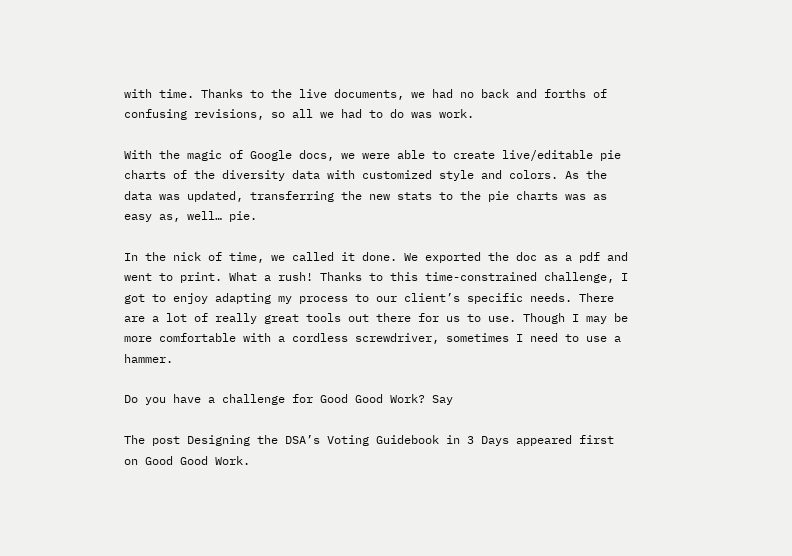with time. Thanks to the live documents, we had no back and forths of confusing revisions, so all we had to do was work.

With the magic of Google docs, we were able to create live/editable pie charts of the diversity data with customized style and colors. As the data was updated, transferring the new stats to the pie charts was as easy as, well… pie.

In the nick of time, we called it done. We exported the doc as a pdf and went to print. What a rush! Thanks to this time-constrained challenge, I got to enjoy adapting my process to our client’s specific needs. There are a lot of really great tools out there for us to use. Though I may be more comfortable with a cordless screwdriver, sometimes I need to use a hammer.

Do you have a challenge for Good Good Work? Say

The post Designing the DSA’s Voting Guidebook in 3 Days appeared first on Good Good Work.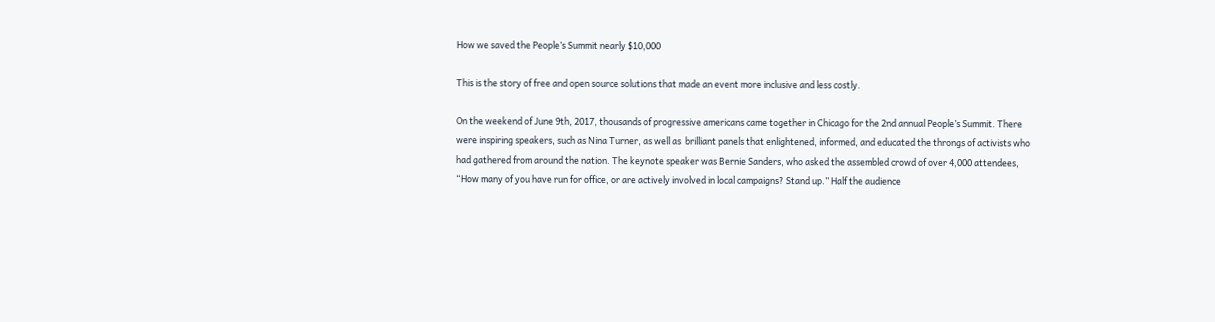How we saved the People’s Summit nearly $10,000

This is the story of free and open source solutions that made an event more inclusive and less costly.

On the weekend of June 9th, 2017, thousands of progressive americans came together in Chicago for the 2nd annual People’s Summit. There were inspiring speakers, such as Nina Turner, as well as  brilliant panels that enlightened, informed, and educated the throngs of activists who had gathered from around the nation. The keynote speaker was Bernie Sanders, who asked the assembled crowd of over 4,000 attendees, “How many of you have run for office, or are actively involved in local campaigns? Stand up.” Half the audience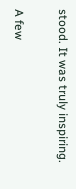stood. It was truly inspiring.

A few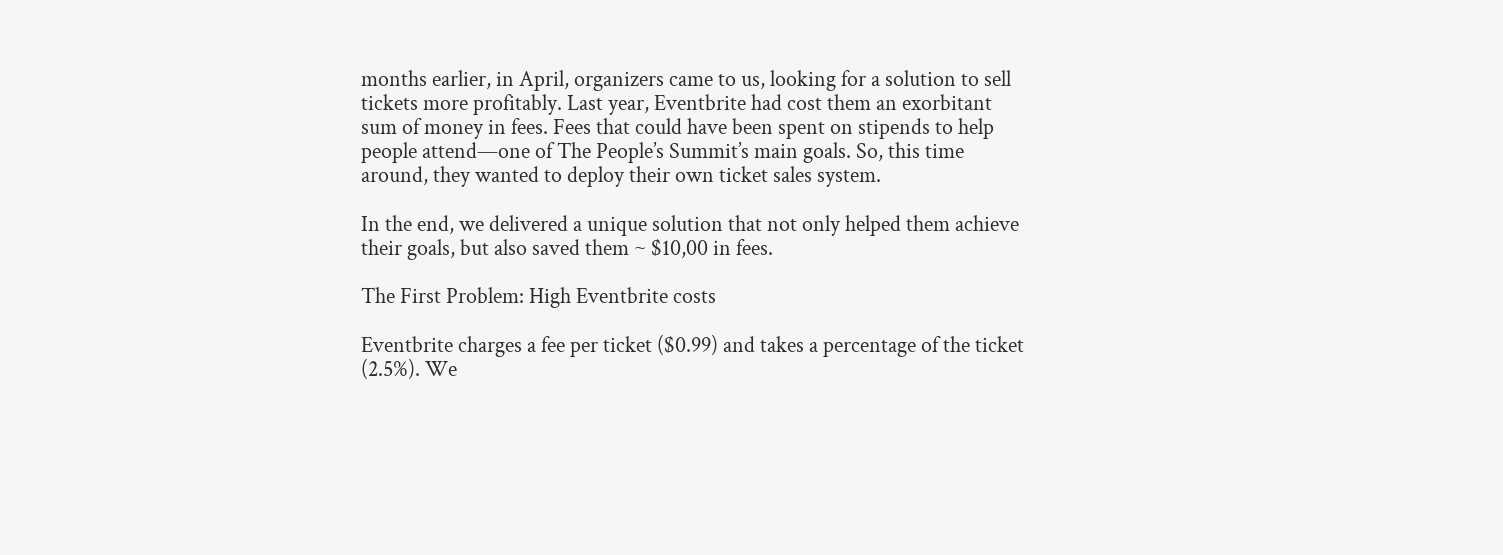months earlier, in April, organizers came to us, looking for a solution to sell tickets more profitably. Last year, Eventbrite had cost them an exorbitant sum of money in fees. Fees that could have been spent on stipends to help people attend—one of The People’s Summit’s main goals. So, this time around, they wanted to deploy their own ticket sales system.

In the end, we delivered a unique solution that not only helped them achieve their goals, but also saved them ~ $10,00 in fees.

The First Problem: High Eventbrite costs

Eventbrite charges a fee per ticket ($0.99) and takes a percentage of the ticket (2.5%). We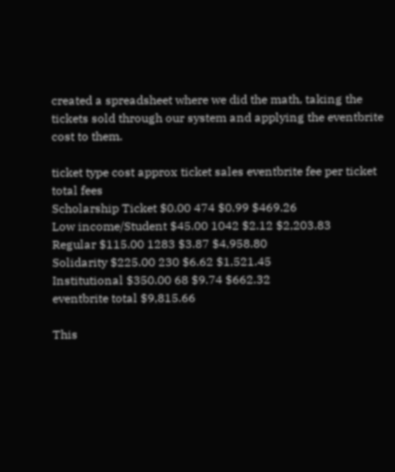created a spreadsheet where we did the math, taking the tickets sold through our system and applying the eventbrite cost to them.

ticket type cost approx ticket sales eventbrite fee per ticket total fees
Scholarship Ticket $0.00 474 $0.99 $469.26
Low income/Student $45.00 1042 $2.12 $2,203.83
Regular $115.00 1283 $3.87 $4,958.80
Solidarity $225.00 230 $6.62 $1,521.45
Institutional $350.00 68 $9.74 $662.32
eventbrite total $9,815.66

This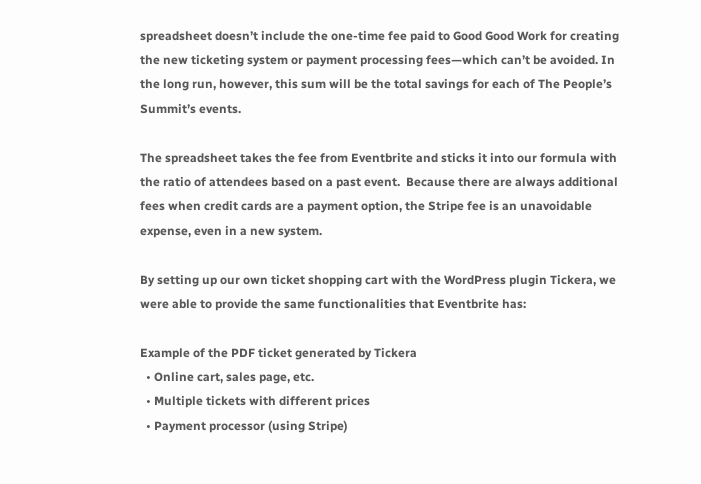spreadsheet doesn’t include the one-time fee paid to Good Good Work for creating the new ticketing system or payment processing fees—which can’t be avoided. In the long run, however, this sum will be the total savings for each of The People’s Summit’s events.

The spreadsheet takes the fee from Eventbrite and sticks it into our formula with the ratio of attendees based on a past event.  Because there are always additional fees when credit cards are a payment option, the Stripe fee is an unavoidable expense, even in a new system.

By setting up our own ticket shopping cart with the WordPress plugin Tickera, we were able to provide the same functionalities that Eventbrite has:

Example of the PDF ticket generated by Tickera
  • Online cart, sales page, etc.
  • Multiple tickets with different prices
  • Payment processor (using Stripe)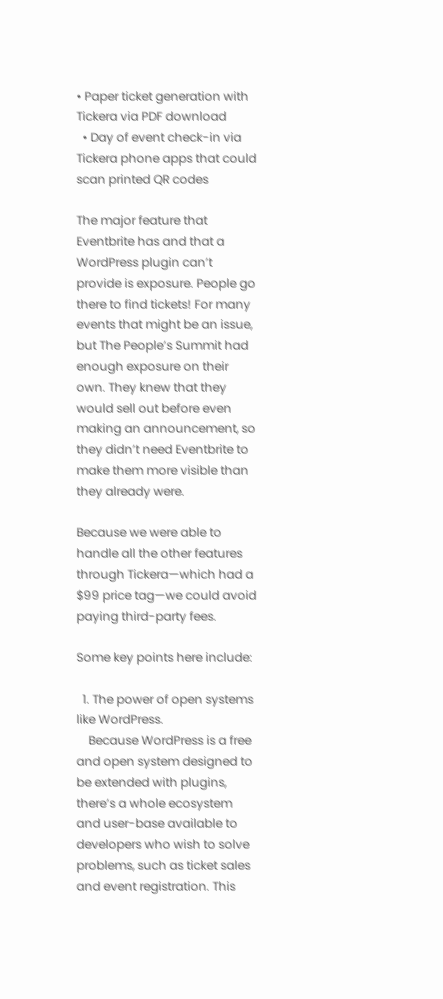• Paper ticket generation with Tickera via PDF download
  • Day of event check-in via Tickera phone apps that could scan printed QR codes

The major feature that Eventbrite has and that a WordPress plugin can’t provide is exposure. People go there to find tickets! For many events that might be an issue, but The People’s Summit had enough exposure on their own. They knew that they would sell out before even making an announcement, so they didn’t need Eventbrite to make them more visible than they already were.

Because we were able to handle all the other features through Tickera—which had a $99 price tag—we could avoid paying third-party fees.

Some key points here include:

  1. The power of open systems like WordPress.
    Because WordPress is a free and open system designed to be extended with plugins, there’s a whole ecosystem and user-base available to developers who wish to solve problems, such as ticket sales and event registration. This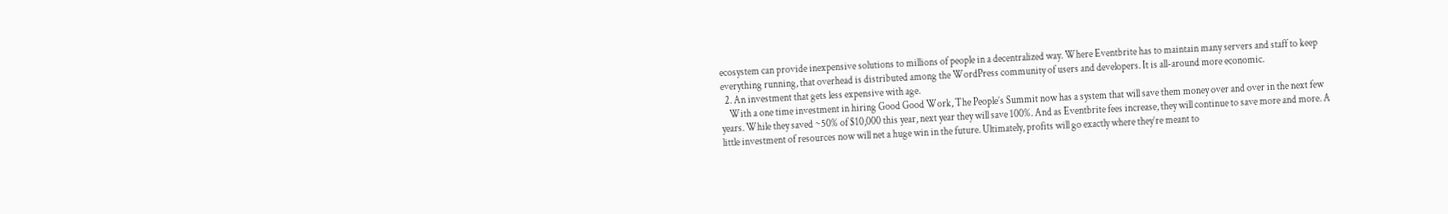ecosystem can provide inexpensive solutions to millions of people in a decentralized way. Where Eventbrite has to maintain many servers and staff to keep everything running, that overhead is distributed among the WordPress community of users and developers. It is all-around more economic.
  2. An investment that gets less expensive with age.
    With a one time investment in hiring Good Good Work, The People’s Summit now has a system that will save them money over and over in the next few years. While they saved ~50% of $10,000 this year, next year they will save 100%. And as Eventbrite fees increase, they will continue to save more and more. A little investment of resources now will net a huge win in the future. Ultimately, profits will go exactly where they’re meant to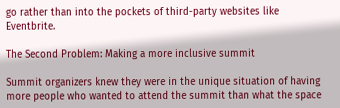go rather than into the pockets of third-party websites like Eventbrite.

The Second Problem: Making a more inclusive summit

Summit organizers knew they were in the unique situation of having more people who wanted to attend the summit than what the space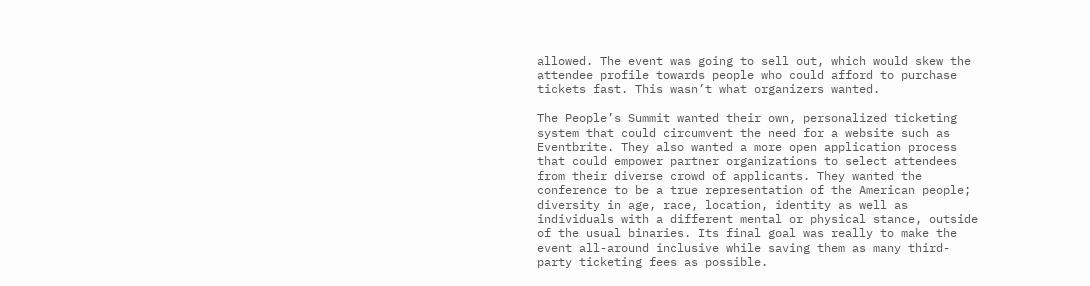allowed. The event was going to sell out, which would skew the attendee profile towards people who could afford to purchase tickets fast. This wasn’t what organizers wanted.

The People’s Summit wanted their own, personalized ticketing system that could circumvent the need for a website such as Eventbrite. They also wanted a more open application process that could empower partner organizations to select attendees from their diverse crowd of applicants. They wanted the conference to be a true representation of the American people; diversity in age, race, location, identity as well as individuals with a different mental or physical stance, outside of the usual binaries. Its final goal was really to make the event all-around inclusive while saving them as many third-party ticketing fees as possible.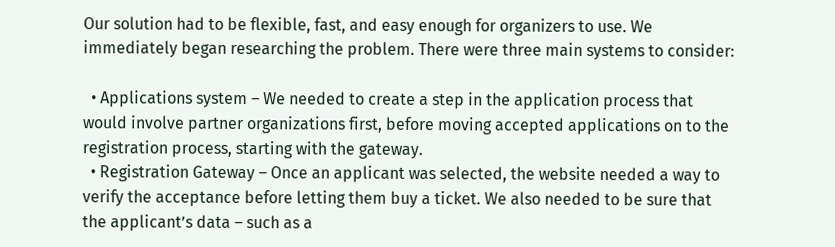Our solution had to be flexible, fast, and easy enough for organizers to use. We immediately began researching the problem. There were three main systems to consider:

  • Applications system – We needed to create a step in the application process that would involve partner organizations first, before moving accepted applications on to the registration process, starting with the gateway.
  • Registration Gateway – Once an applicant was selected, the website needed a way to verify the acceptance before letting them buy a ticket. We also needed to be sure that the applicant’s data – such as a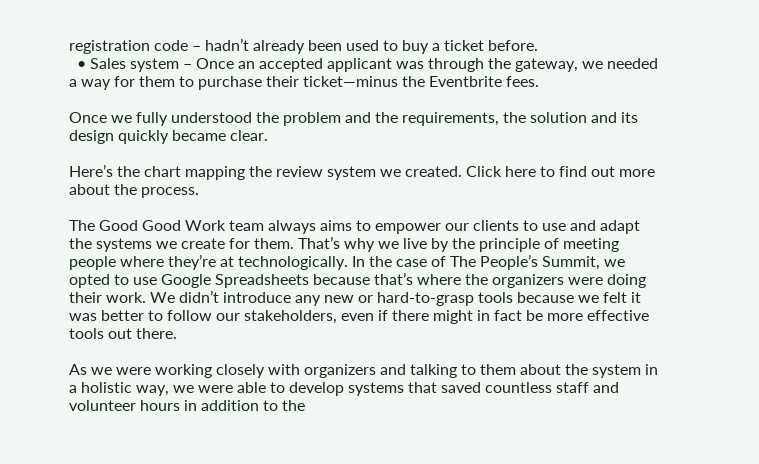registration code – hadn’t already been used to buy a ticket before.
  • Sales system – Once an accepted applicant was through the gateway, we needed a way for them to purchase their ticket—minus the Eventbrite fees.

Once we fully understood the problem and the requirements, the solution and its design quickly became clear.

Here’s the chart mapping the review system we created. Click here to find out more about the process.

The Good Good Work team always aims to empower our clients to use and adapt the systems we create for them. That’s why we live by the principle of meeting people where they’re at technologically. In the case of The People’s Summit, we opted to use Google Spreadsheets because that’s where the organizers were doing their work. We didn’t introduce any new or hard-to-grasp tools because we felt it was better to follow our stakeholders, even if there might in fact be more effective tools out there.

As we were working closely with organizers and talking to them about the system in a holistic way, we were able to develop systems that saved countless staff and volunteer hours in addition to the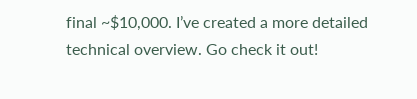final ~$10,000. I’ve created a more detailed technical overview. Go check it out!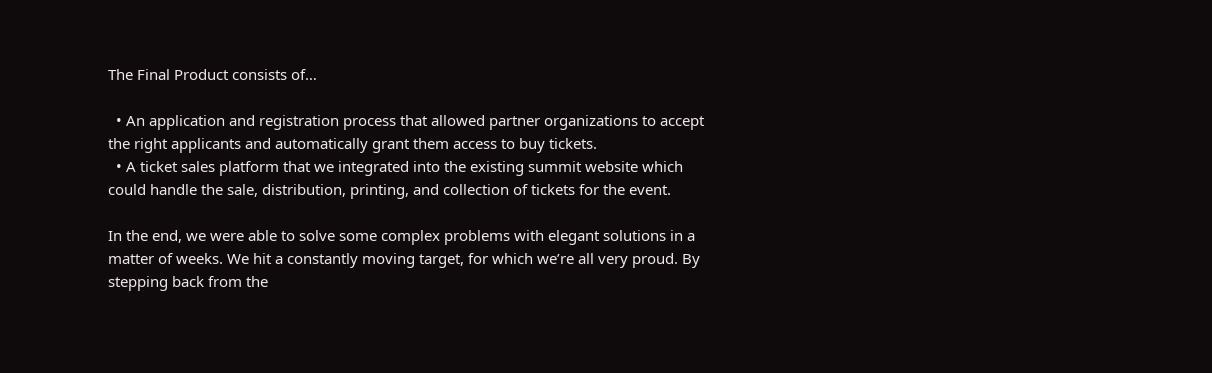The Final Product consists of…

  • An application and registration process that allowed partner organizations to accept the right applicants and automatically grant them access to buy tickets.
  • A ticket sales platform that we integrated into the existing summit website which could handle the sale, distribution, printing, and collection of tickets for the event.

In the end, we were able to solve some complex problems with elegant solutions in a matter of weeks. We hit a constantly moving target, for which we’re all very proud. By stepping back from the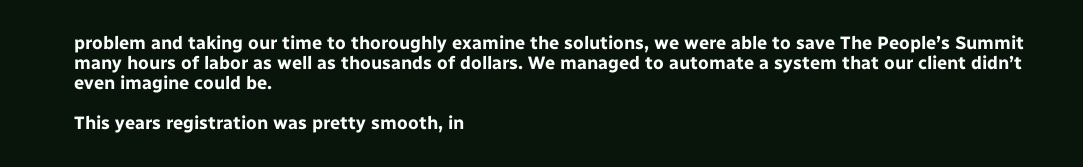problem and taking our time to thoroughly examine the solutions, we were able to save The People’s Summit many hours of labor as well as thousands of dollars. We managed to automate a system that our client didn’t even imagine could be.

This years registration was pretty smooth, in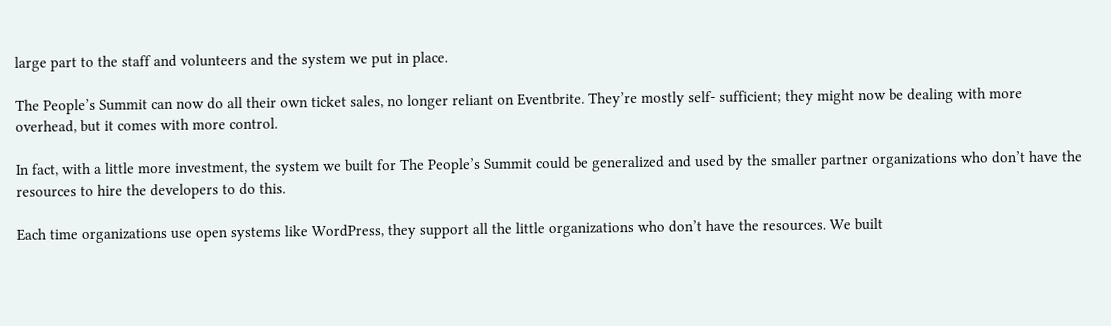large part to the staff and volunteers and the system we put in place.

The People’s Summit can now do all their own ticket sales, no longer reliant on Eventbrite. They’re mostly self- sufficient; they might now be dealing with more overhead, but it comes with more control.

In fact, with a little more investment, the system we built for The People’s Summit could be generalized and used by the smaller partner organizations who don’t have the resources to hire the developers to do this.

Each time organizations use open systems like WordPress, they support all the little organizations who don’t have the resources. We built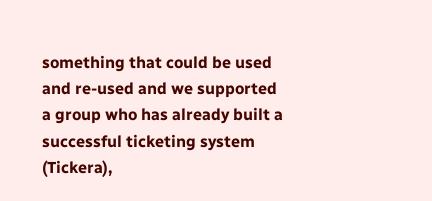something that could be used and re-used and we supported a group who has already built a successful ticketing system (Tickera),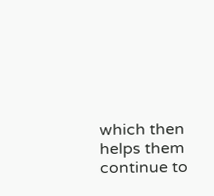which then helps them continue to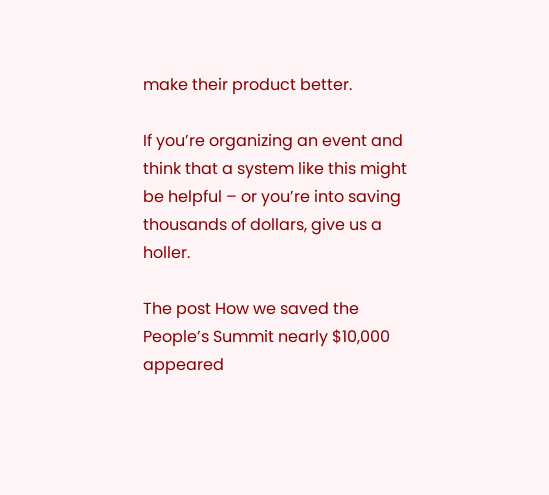make their product better.

If you’re organizing an event and think that a system like this might be helpful – or you’re into saving thousands of dollars, give us a holler.

The post How we saved the People’s Summit nearly $10,000 appeared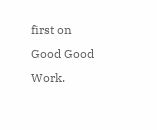first on Good Good Work.